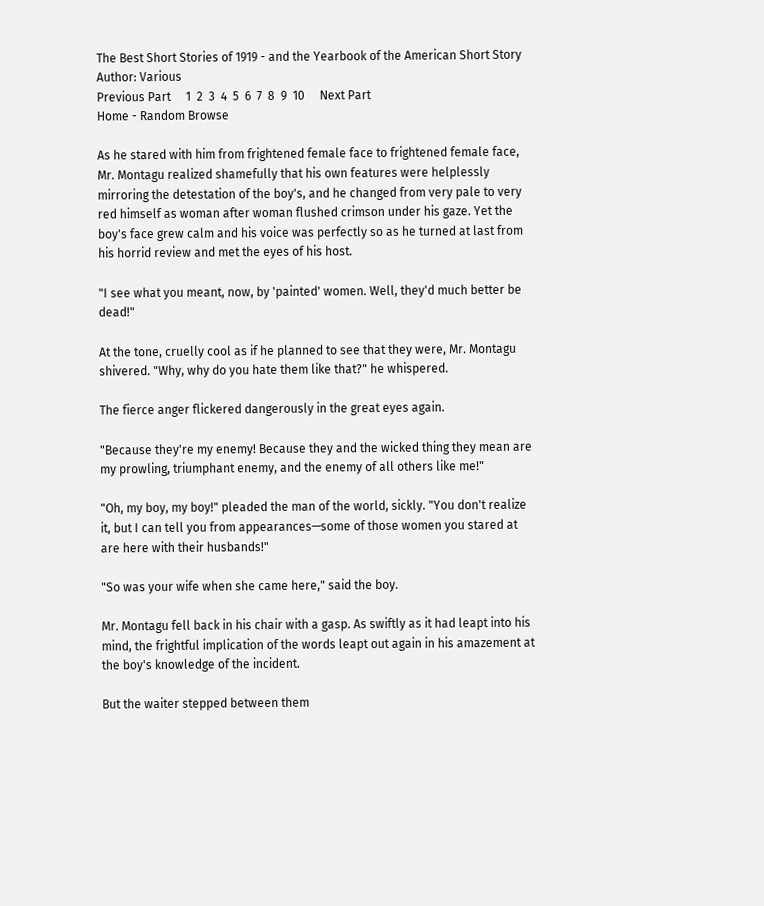The Best Short Stories of 1919 - and the Yearbook of the American Short Story
Author: Various
Previous Part     1  2  3  4  5  6  7  8  9  10     Next Part
Home - Random Browse

As he stared with him from frightened female face to frightened female face, Mr. Montagu realized shamefully that his own features were helplessly mirroring the detestation of the boy's, and he changed from very pale to very red himself as woman after woman flushed crimson under his gaze. Yet the boy's face grew calm and his voice was perfectly so as he turned at last from his horrid review and met the eyes of his host.

"I see what you meant, now, by 'painted' women. Well, they'd much better be dead!"

At the tone, cruelly cool as if he planned to see that they were, Mr. Montagu shivered. "Why, why do you hate them like that?" he whispered.

The fierce anger flickered dangerously in the great eyes again.

"Because they're my enemy! Because they and the wicked thing they mean are my prowling, triumphant enemy, and the enemy of all others like me!"

"Oh, my boy, my boy!" pleaded the man of the world, sickly. "You don't realize it, but I can tell you from appearances—some of those women you stared at are here with their husbands!"

"So was your wife when she came here," said the boy.

Mr. Montagu fell back in his chair with a gasp. As swiftly as it had leapt into his mind, the frightful implication of the words leapt out again in his amazement at the boy's knowledge of the incident.

But the waiter stepped between them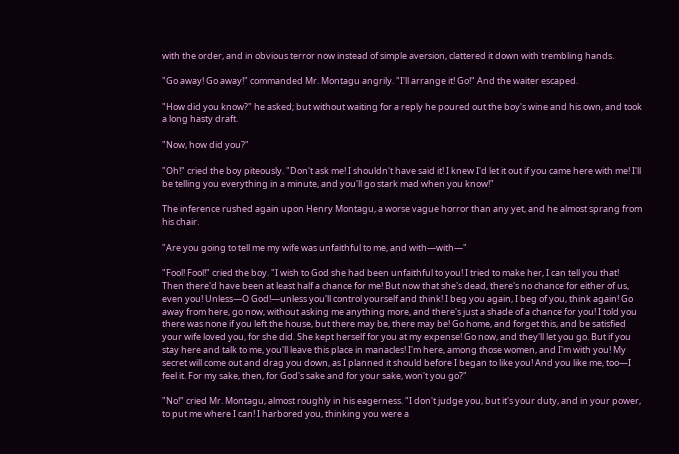with the order, and in obvious terror now instead of simple aversion, clattered it down with trembling hands.

"Go away! Go away!" commanded Mr. Montagu angrily. "I'll arrange it! Go!" And the waiter escaped.

"How did you know?" he asked; but without waiting for a reply he poured out the boy's wine and his own, and took a long hasty draft.

"Now, how did you?"

"Oh!" cried the boy piteously. "Don't ask me! I shouldn't have said it! I knew I'd let it out if you came here with me! I'll be telling you everything in a minute, and you'll go stark mad when you know!"

The inference rushed again upon Henry Montagu, a worse vague horror than any yet, and he almost sprang from his chair.

"Are you going to tell me my wife was unfaithful to me, and with—with—"

"Fool! Fool!" cried the boy. "I wish to God she had been unfaithful to you! I tried to make her, I can tell you that! Then there'd have been at least half a chance for me! But now that she's dead, there's no chance for either of us, even you! Unless—O God!—unless you'll control yourself and think! I beg you again, I beg of you, think again! Go away from here, go now, without asking me anything more, and there's just a shade of a chance for you! I told you there was none if you left the house, but there may be, there may be! Go home, and forget this, and be satisfied your wife loved you, for she did. She kept herself for you at my expense! Go now, and they'll let you go. But if you stay here and talk to me, you'll leave this place in manacles! I'm here, among those women, and I'm with you! My secret will come out and drag you down, as I planned it should before I began to like you! And you like me, too—I feel it. For my sake, then, for God's sake and for your sake, won't you go?"

"No!" cried Mr. Montagu, almost roughly in his eagerness. "I don't judge you, but it's your duty, and in your power, to put me where I can! I harbored you, thinking you were a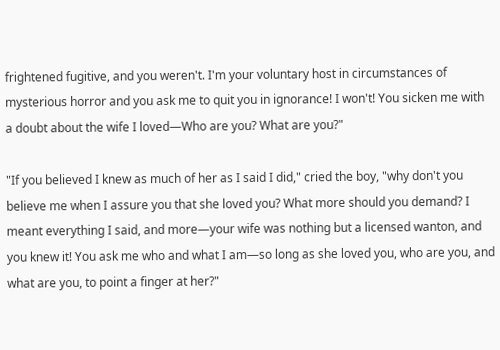frightened fugitive, and you weren't. I'm your voluntary host in circumstances of mysterious horror and you ask me to quit you in ignorance! I won't! You sicken me with a doubt about the wife I loved—Who are you? What are you?"

"If you believed I knew as much of her as I said I did," cried the boy, "why don't you believe me when I assure you that she loved you? What more should you demand? I meant everything I said, and more—your wife was nothing but a licensed wanton, and you knew it! You ask me who and what I am—so long as she loved you, who are you, and what are you, to point a finger at her?"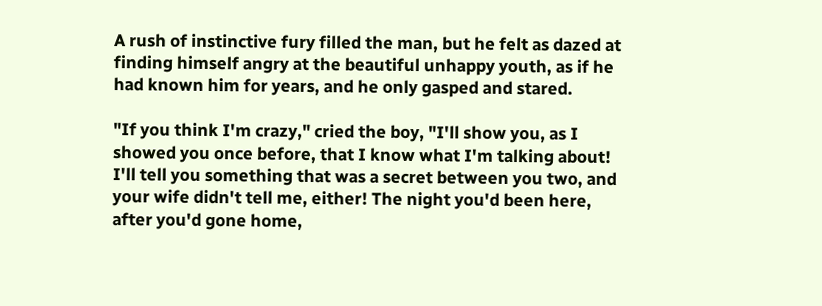A rush of instinctive fury filled the man, but he felt as dazed at finding himself angry at the beautiful unhappy youth, as if he had known him for years, and he only gasped and stared.

"If you think I'm crazy," cried the boy, "I'll show you, as I showed you once before, that I know what I'm talking about! I'll tell you something that was a secret between you two, and your wife didn't tell me, either! The night you'd been here, after you'd gone home,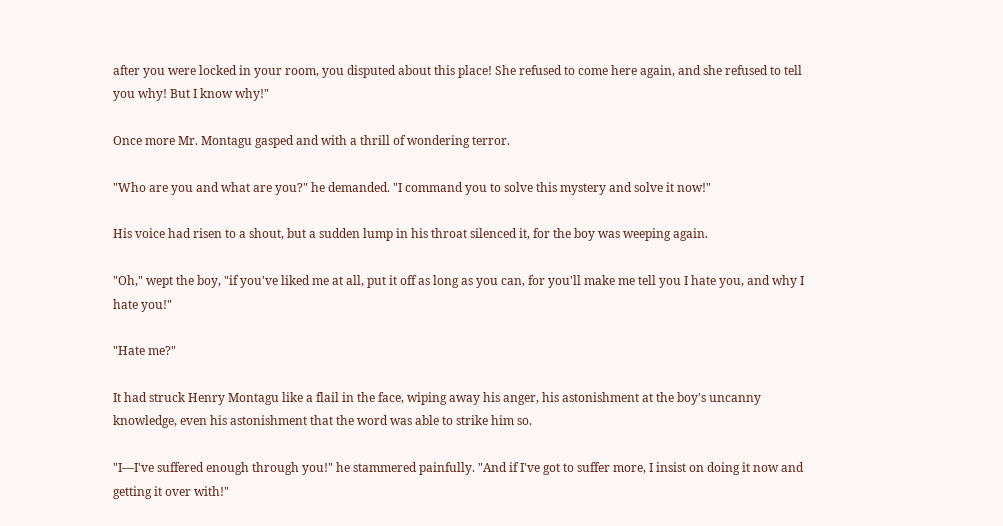after you were locked in your room, you disputed about this place! She refused to come here again, and she refused to tell you why! But I know why!"

Once more Mr. Montagu gasped and with a thrill of wondering terror.

"Who are you and what are you?" he demanded. "I command you to solve this mystery and solve it now!"

His voice had risen to a shout, but a sudden lump in his throat silenced it, for the boy was weeping again.

"Oh," wept the boy, "if you've liked me at all, put it off as long as you can, for you'll make me tell you I hate you, and why I hate you!"

"Hate me?"

It had struck Henry Montagu like a flail in the face, wiping away his anger, his astonishment at the boy's uncanny knowledge, even his astonishment that the word was able to strike him so.

"I—I've suffered enough through you!" he stammered painfully. "And if I've got to suffer more, I insist on doing it now and getting it over with!"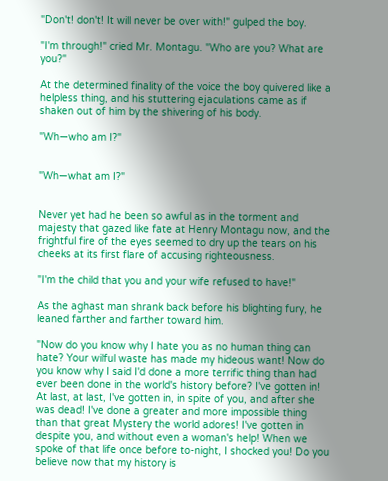"Don't! don't! It will never be over with!" gulped the boy.

"I'm through!" cried Mr. Montagu. "Who are you? What are you?"

At the determined finality of the voice the boy quivered like a helpless thing, and his stuttering ejaculations came as if shaken out of him by the shivering of his body.

"Wh—who am I?"


"Wh—what am I?"


Never yet had he been so awful as in the torment and majesty that gazed like fate at Henry Montagu now, and the frightful fire of the eyes seemed to dry up the tears on his cheeks at its first flare of accusing righteousness.

"I'm the child that you and your wife refused to have!"

As the aghast man shrank back before his blighting fury, he leaned farther and farther toward him.

"Now do you know why I hate you as no human thing can hate? Your wilful waste has made my hideous want! Now do you know why I said I'd done a more terrific thing than had ever been done in the world's history before? I've gotten in! At last, at last, I've gotten in, in spite of you, and after she was dead! I've done a greater and more impossible thing than that great Mystery the world adores! I've gotten in despite you, and without even a woman's help! When we spoke of that life once before to-night, I shocked you! Do you believe now that my history is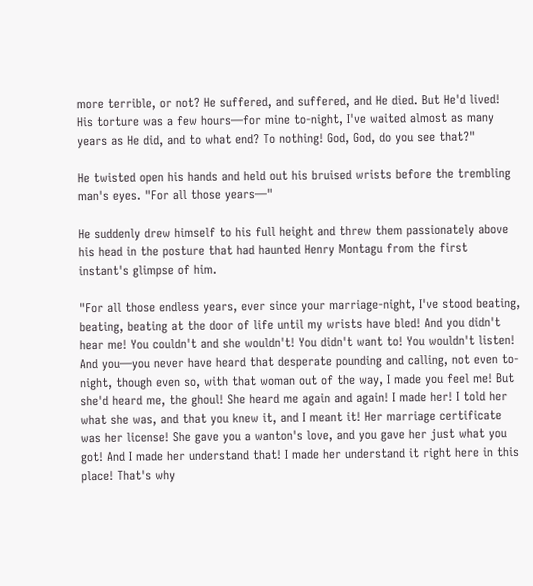more terrible, or not? He suffered, and suffered, and He died. But He'd lived! His torture was a few hours—for mine to-night, I've waited almost as many years as He did, and to what end? To nothing! God, God, do you see that?"

He twisted open his hands and held out his bruised wrists before the trembling man's eyes. "For all those years—"

He suddenly drew himself to his full height and threw them passionately above his head in the posture that had haunted Henry Montagu from the first instant's glimpse of him.

"For all those endless years, ever since your marriage-night, I've stood beating, beating, beating at the door of life until my wrists have bled! And you didn't hear me! You couldn't and she wouldn't! You didn't want to! You wouldn't listen! And you—you never have heard that desperate pounding and calling, not even to-night, though even so, with that woman out of the way, I made you feel me! But she'd heard me, the ghoul! She heard me again and again! I made her! I told her what she was, and that you knew it, and I meant it! Her marriage certificate was her license! She gave you a wanton's love, and you gave her just what you got! And I made her understand that! I made her understand it right here in this place! That's why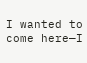I wanted to come here—I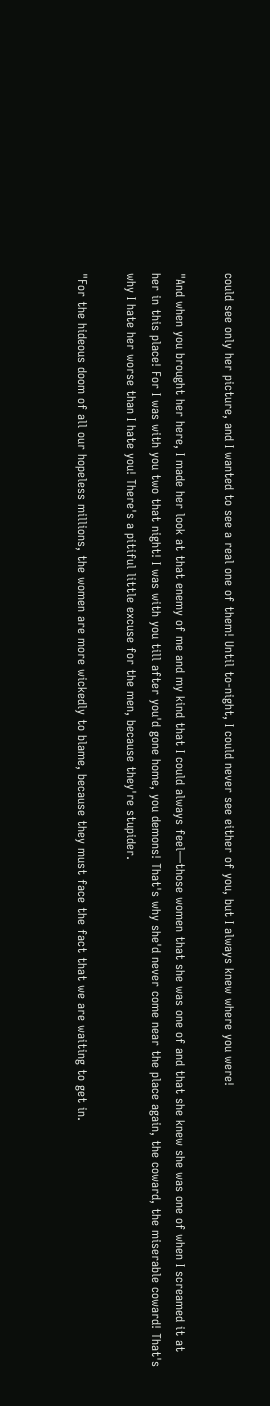could see only her picture, and I wanted to see a real one of them! Until to-night, I could never see either of you, but I always knew where you were!

"And when you brought her here, I made her look at that enemy of me and my kind that I could always feel—those women that she was one of and that she knew she was one of when I screamed it at her in this place! For I was with you two that night! I was with you till after you'd gone home, you demons! That's why she'd never come near the place again, the coward, the miserable coward! That's why I hate her worse than I hate you! There's a pitiful little excuse for the men, because they're stupider.

"For the hideous doom of all our hopeless millions, the women are more wickedly to blame, because they must face the fact that we are waiting to get in.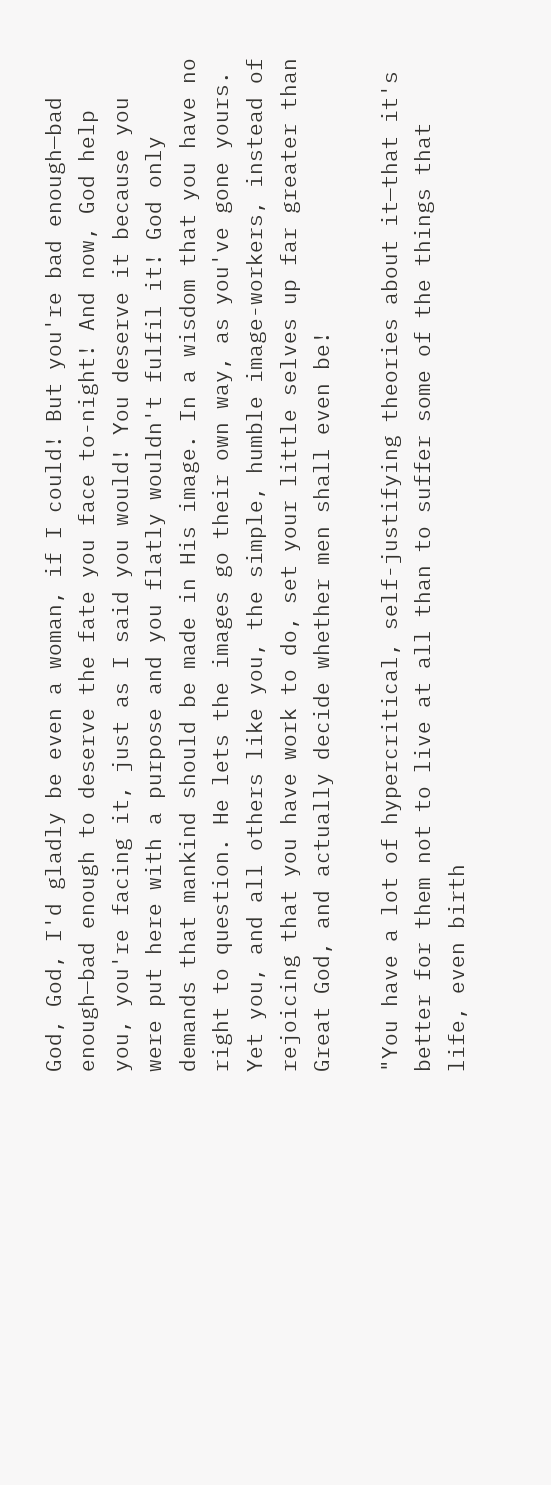God, God, I'd gladly be even a woman, if I could! But you're bad enough—bad enough—bad enough to deserve the fate you face to-night! And now, God help you, you're facing it, just as I said you would! You deserve it because you were put here with a purpose and you flatly wouldn't fulfil it! God only demands that mankind should be made in His image. In a wisdom that you have no right to question. He lets the images go their own way, as you've gone yours. Yet you, and all others like you, the simple, humble image-workers, instead of rejoicing that you have work to do, set your little selves up far greater than Great God, and actually decide whether men shall even be!

"You have a lot of hypercritical, self-justifying theories about it—that it's better for them not to live at all than to suffer some of the things that life, even birth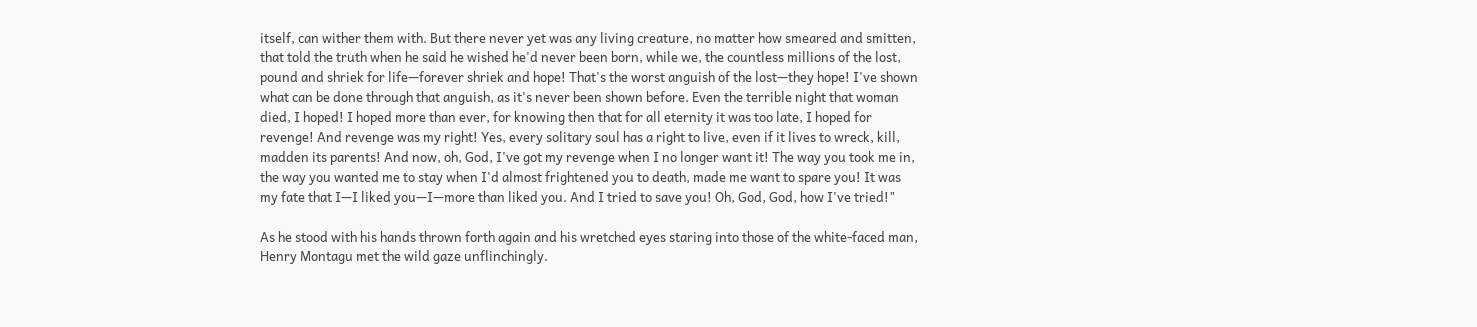itself, can wither them with. But there never yet was any living creature, no matter how smeared and smitten, that told the truth when he said he wished he'd never been born, while we, the countless millions of the lost, pound and shriek for life—forever shriek and hope! That's the worst anguish of the lost—they hope! I've shown what can be done through that anguish, as it's never been shown before. Even the terrible night that woman died, I hoped! I hoped more than ever, for knowing then that for all eternity it was too late, I hoped for revenge! And revenge was my right! Yes, every solitary soul has a right to live, even if it lives to wreck, kill, madden its parents! And now, oh, God, I've got my revenge when I no longer want it! The way you took me in, the way you wanted me to stay when I'd almost frightened you to death, made me want to spare you! It was my fate that I—I liked you—I—more than liked you. And I tried to save you! Oh, God, God, how I've tried!"

As he stood with his hands thrown forth again and his wretched eyes staring into those of the white-faced man, Henry Montagu met the wild gaze unflinchingly.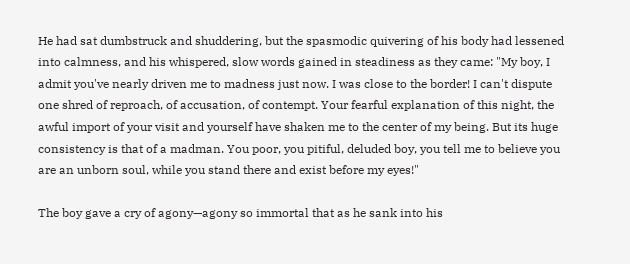He had sat dumbstruck and shuddering, but the spasmodic quivering of his body had lessened into calmness, and his whispered, slow words gained in steadiness as they came: "My boy, I admit you've nearly driven me to madness just now. I was close to the border! I can't dispute one shred of reproach, of accusation, of contempt. Your fearful explanation of this night, the awful import of your visit and yourself have shaken me to the center of my being. But its huge consistency is that of a madman. You poor, you pitiful, deluded boy, you tell me to believe you are an unborn soul, while you stand there and exist before my eyes!"

The boy gave a cry of agony—agony so immortal that as he sank into his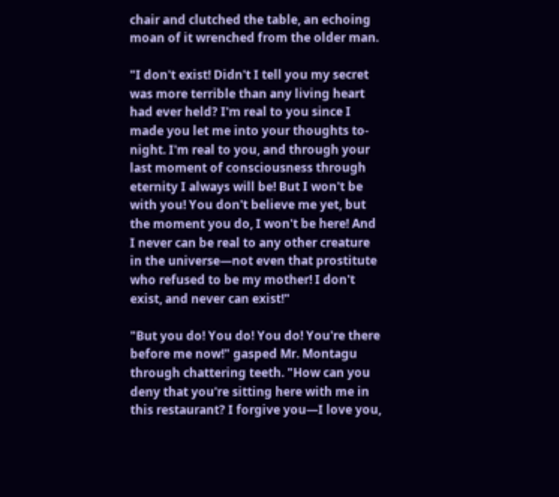chair and clutched the table, an echoing moan of it wrenched from the older man.

"I don't exist! Didn't I tell you my secret was more terrible than any living heart had ever held? I'm real to you since I made you let me into your thoughts to-night. I'm real to you, and through your last moment of consciousness through eternity I always will be! But I won't be with you! You don't believe me yet, but the moment you do, I won't be here! And I never can be real to any other creature in the universe—not even that prostitute who refused to be my mother! I don't exist, and never can exist!"

"But you do! You do! You do! You're there before me now!" gasped Mr. Montagu through chattering teeth. "How can you deny that you're sitting here with me in this restaurant? I forgive you—I love you,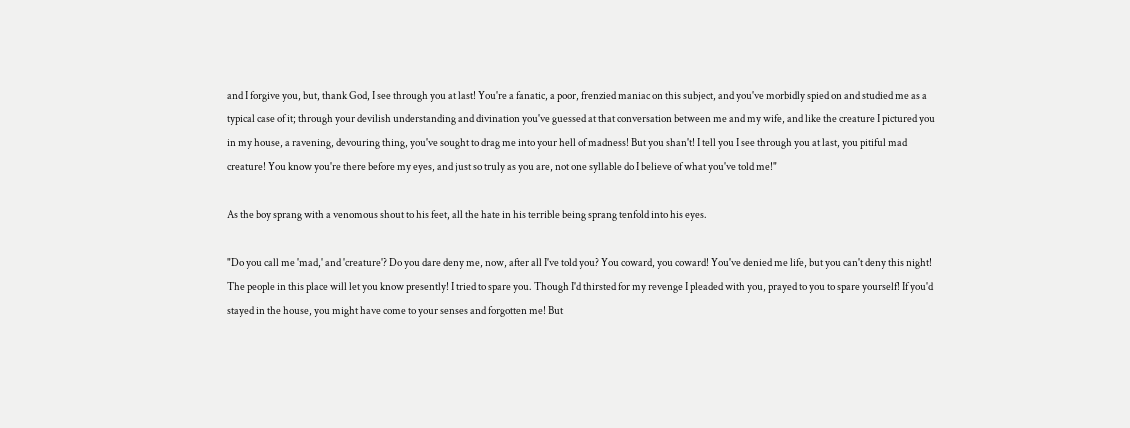and I forgive you, but, thank God, I see through you at last! You're a fanatic, a poor, frenzied maniac on this subject, and you've morbidly spied on and studied me as a typical case of it; through your devilish understanding and divination you've guessed at that conversation between me and my wife, and like the creature I pictured you in my house, a ravening, devouring thing, you've sought to drag me into your hell of madness! But you shan't! I tell you I see through you at last, you pitiful mad creature! You know you're there before my eyes, and just so truly as you are, not one syllable do I believe of what you've told me!"

As the boy sprang with a venomous shout to his feet, all the hate in his terrible being sprang tenfold into his eyes.

"Do you call me 'mad,' and 'creature'? Do you dare deny me, now, after all I've told you? You coward, you coward! You've denied me life, but you can't deny this night! The people in this place will let you know presently! I tried to spare you. Though I'd thirsted for my revenge I pleaded with you, prayed to you to spare yourself! If you'd stayed in the house, you might have come to your senses and forgotten me! But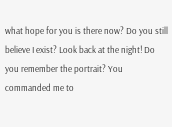what hope for you is there now? Do you still believe I exist? Look back at the night! Do you remember the portrait? You commanded me to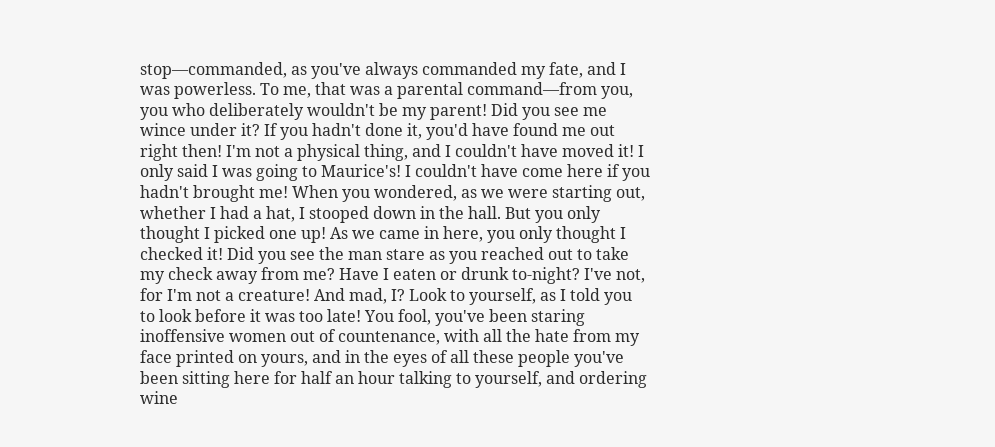stop—commanded, as you've always commanded my fate, and I was powerless. To me, that was a parental command—from you, you who deliberately wouldn't be my parent! Did you see me wince under it? If you hadn't done it, you'd have found me out right then! I'm not a physical thing, and I couldn't have moved it! I only said I was going to Maurice's! I couldn't have come here if you hadn't brought me! When you wondered, as we were starting out, whether I had a hat, I stooped down in the hall. But you only thought I picked one up! As we came in here, you only thought I checked it! Did you see the man stare as you reached out to take my check away from me? Have I eaten or drunk to-night? I've not, for I'm not a creature! And mad, I? Look to yourself, as I told you to look before it was too late! You fool, you've been staring inoffensive women out of countenance, with all the hate from my face printed on yours, and in the eyes of all these people you've been sitting here for half an hour talking to yourself, and ordering wine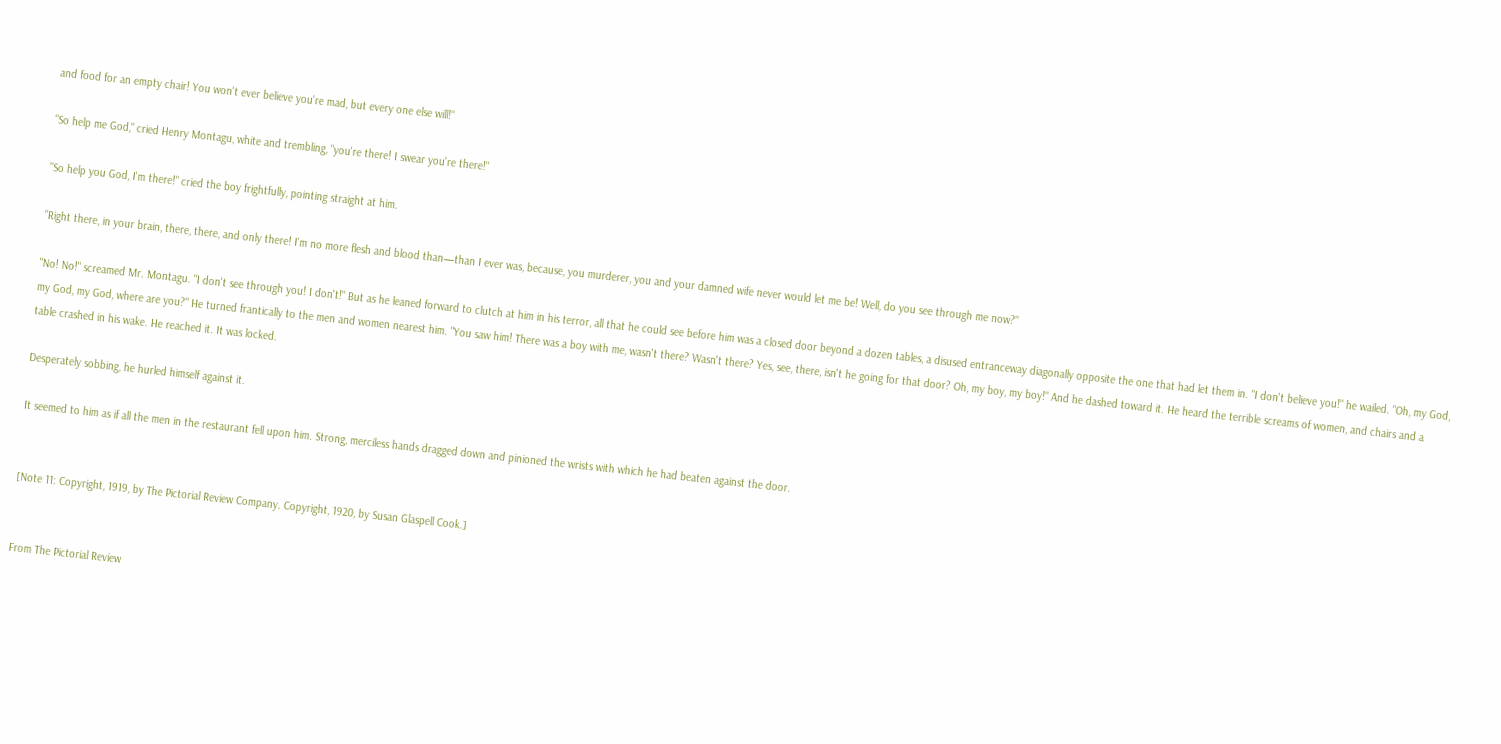and food for an empty chair! You won't ever believe you're mad, but every one else will!"

"So help me God," cried Henry Montagu, white and trembling, "you're there! I swear you're there!"

"So help you God, I'm there!" cried the boy frightfully, pointing straight at him.

"Right there, in your brain, there, there, and only there! I'm no more flesh and blood than—than I ever was, because, you murderer, you and your damned wife never would let me be! Well, do you see through me now?"

"No! No!" screamed Mr. Montagu. "I don't see through you! I don't!" But as he leaned forward to clutch at him in his terror, all that he could see before him was a closed door beyond a dozen tables, a disused entranceway diagonally opposite the one that had let them in. "I don't believe you!" he wailed. "Oh, my God, my God, my God, where are you?" He turned frantically to the men and women nearest him. "You saw him! There was a boy with me, wasn't there? Wasn't there? Yes, see, there, isn't he going for that door? Oh, my boy, my boy!" And he dashed toward it. He heard the terrible screams of women, and chairs and a table crashed in his wake. He reached it. It was locked.

Desperately sobbing, he hurled himself against it.

It seemed to him as if all the men in the restaurant fell upon him. Strong, merciless hands dragged down and pinioned the wrists with which he had beaten against the door.


[Note 11: Copyright, 1919, by The Pictorial Review Company. Copyright, 1920, by Susan Glaspell Cook.]


From The Pictorial Review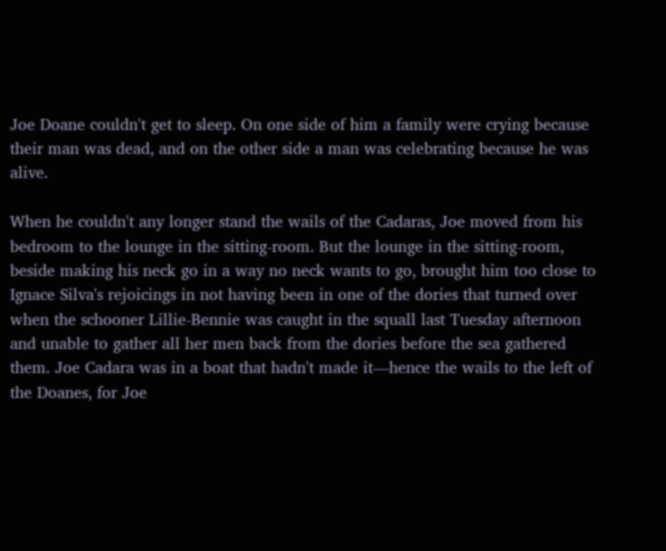Joe Doane couldn't get to sleep. On one side of him a family were crying because their man was dead, and on the other side a man was celebrating because he was alive.

When he couldn't any longer stand the wails of the Cadaras, Joe moved from his bedroom to the lounge in the sitting-room. But the lounge in the sitting-room, beside making his neck go in a way no neck wants to go, brought him too close to Ignace Silva's rejoicings in not having been in one of the dories that turned over when the schooner Lillie-Bennie was caught in the squall last Tuesday afternoon and unable to gather all her men back from the dories before the sea gathered them. Joe Cadara was in a boat that hadn't made it—hence the wails to the left of the Doanes, for Joe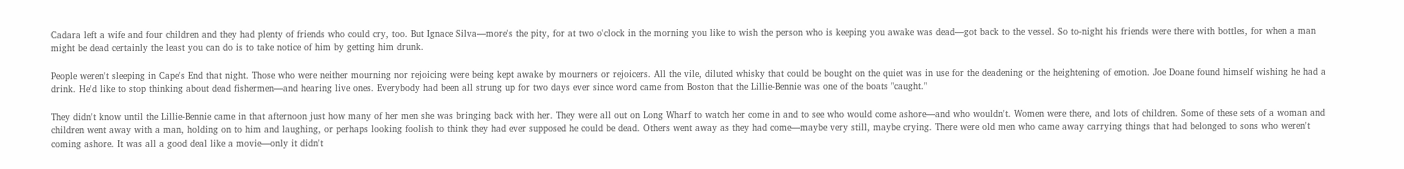Cadara left a wife and four children and they had plenty of friends who could cry, too. But Ignace Silva—more's the pity, for at two o'clock in the morning you like to wish the person who is keeping you awake was dead—got back to the vessel. So to-night his friends were there with bottles, for when a man might be dead certainly the least you can do is to take notice of him by getting him drunk.

People weren't sleeping in Cape's End that night. Those who were neither mourning nor rejoicing were being kept awake by mourners or rejoicers. All the vile, diluted whisky that could be bought on the quiet was in use for the deadening or the heightening of emotion. Joe Doane found himself wishing he had a drink. He'd like to stop thinking about dead fishermen—and hearing live ones. Everybody had been all strung up for two days ever since word came from Boston that the Lillie-Bennie was one of the boats "caught."

They didn't know until the Lillie-Bennie came in that afternoon just how many of her men she was bringing back with her. They were all out on Long Wharf to watch her come in and to see who would come ashore—and who wouldn't. Women were there, and lots of children. Some of these sets of a woman and children went away with a man, holding on to him and laughing, or perhaps looking foolish to think they had ever supposed he could be dead. Others went away as they had come—maybe very still, maybe crying. There were old men who came away carrying things that had belonged to sons who weren't coming ashore. It was all a good deal like a movie—only it didn't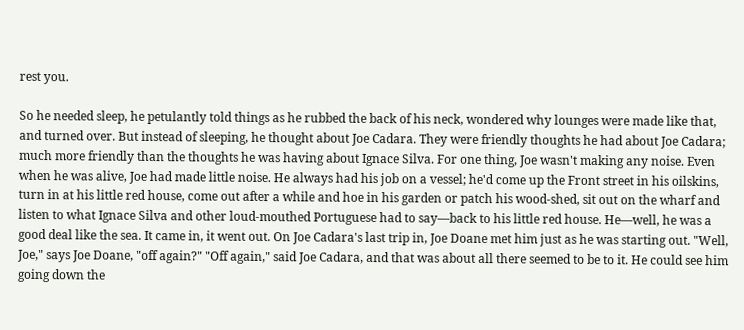rest you.

So he needed sleep, he petulantly told things as he rubbed the back of his neck, wondered why lounges were made like that, and turned over. But instead of sleeping, he thought about Joe Cadara. They were friendly thoughts he had about Joe Cadara; much more friendly than the thoughts he was having about Ignace Silva. For one thing, Joe wasn't making any noise. Even when he was alive, Joe had made little noise. He always had his job on a vessel; he'd come up the Front street in his oilskins, turn in at his little red house, come out after a while and hoe in his garden or patch his wood-shed, sit out on the wharf and listen to what Ignace Silva and other loud-mouthed Portuguese had to say—back to his little red house. He—well, he was a good deal like the sea. It came in, it went out. On Joe Cadara's last trip in, Joe Doane met him just as he was starting out. "Well, Joe," says Joe Doane, "off again?" "Off again," said Joe Cadara, and that was about all there seemed to be to it. He could see him going down the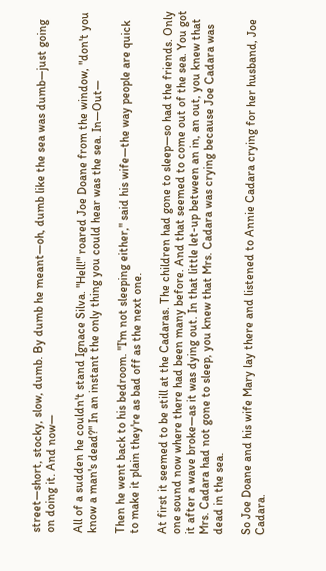street—short, stocky, slow, dumb. By dumb he meant—oh, dumb like the sea was dumb—just going on doing it. And now—

All of a sudden he couldn't stand Ignace Silva. "Hell!" roared Joe Doane from the window, "don't you know a man's dead?" In an instant the only thing you could hear was the sea. In—Out—

Then he went back to his bedroom. "I'm not sleeping either," said his wife—the way people are quick to make it plain they're as bad off as the next one.

At first it seemed to be still at the Cadaras. The children had gone to sleep—so had the friends. Only one sound now where there had been many before. And that seemed to come out of the sea. You got it after a wave broke—as it was dying out. In that little let-up between an in, an out, you knew that Mrs. Cadara had not gone to sleep, you knew that Mrs. Cadara was crying because Joe Cadara was dead in the sea.

So Joe Doane and his wife Mary lay there and listened to Annie Cadara crying for her husband, Joe Cadara.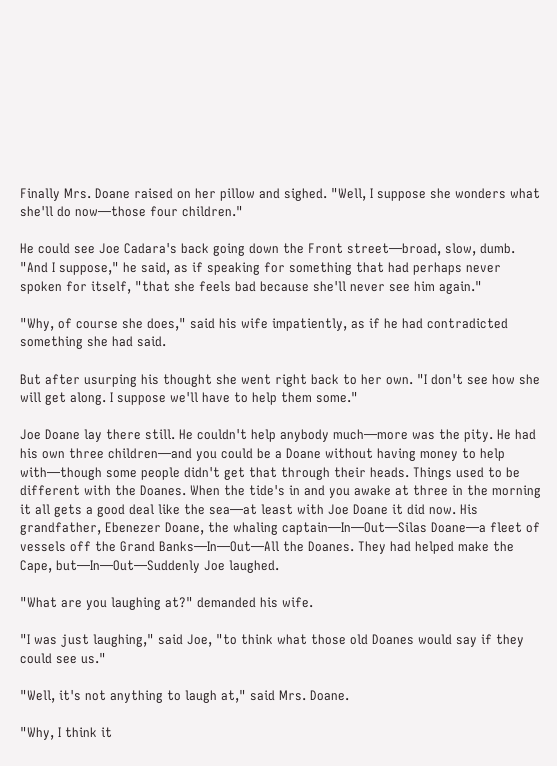Finally Mrs. Doane raised on her pillow and sighed. "Well, I suppose she wonders what she'll do now—those four children."

He could see Joe Cadara's back going down the Front street—broad, slow, dumb. "And I suppose," he said, as if speaking for something that had perhaps never spoken for itself, "that she feels bad because she'll never see him again."

"Why, of course she does," said his wife impatiently, as if he had contradicted something she had said.

But after usurping his thought she went right back to her own. "I don't see how she will get along. I suppose we'll have to help them some."

Joe Doane lay there still. He couldn't help anybody much—more was the pity. He had his own three children—and you could be a Doane without having money to help with—though some people didn't get that through their heads. Things used to be different with the Doanes. When the tide's in and you awake at three in the morning it all gets a good deal like the sea—at least with Joe Doane it did now. His grandfather, Ebenezer Doane, the whaling captain—In—Out—Silas Doane—a fleet of vessels off the Grand Banks—In—Out—All the Doanes. They had helped make the Cape, but—In—Out—Suddenly Joe laughed.

"What are you laughing at?" demanded his wife.

"I was just laughing," said Joe, "to think what those old Doanes would say if they could see us."

"Well, it's not anything to laugh at," said Mrs. Doane.

"Why, I think it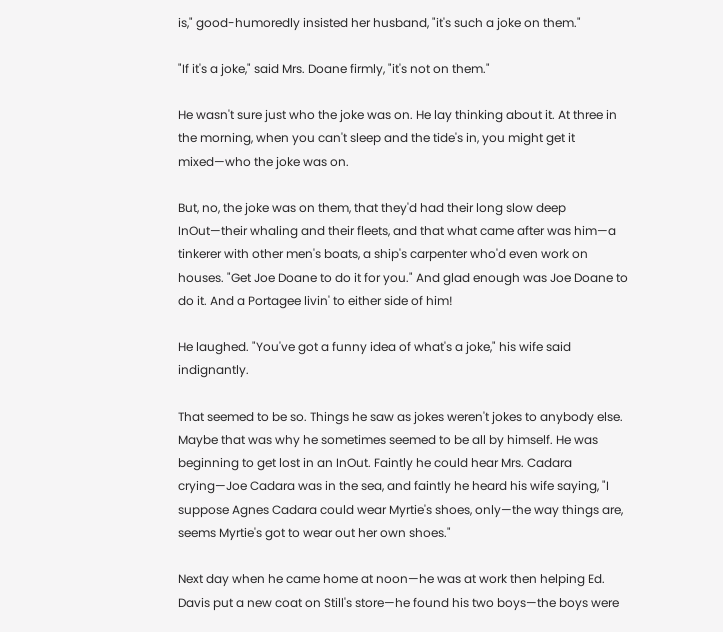is," good-humoredly insisted her husband, "it's such a joke on them."

"If it's a joke," said Mrs. Doane firmly, "it's not on them."

He wasn't sure just who the joke was on. He lay thinking about it. At three in the morning, when you can't sleep and the tide's in, you might get it mixed—who the joke was on.

But, no, the joke was on them, that they'd had their long slow deep InOut—their whaling and their fleets, and that what came after was him—a tinkerer with other men's boats, a ship's carpenter who'd even work on houses. "Get Joe Doane to do it for you." And glad enough was Joe Doane to do it. And a Portagee livin' to either side of him!

He laughed. "You've got a funny idea of what's a joke," his wife said indignantly.

That seemed to be so. Things he saw as jokes weren't jokes to anybody else. Maybe that was why he sometimes seemed to be all by himself. He was beginning to get lost in an InOut. Faintly he could hear Mrs. Cadara crying—Joe Cadara was in the sea, and faintly he heard his wife saying, "I suppose Agnes Cadara could wear Myrtie's shoes, only—the way things are, seems Myrtie's got to wear out her own shoes."

Next day when he came home at noon—he was at work then helping Ed. Davis put a new coat on Still's store—he found his two boys—the boys were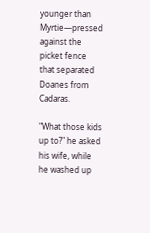younger than Myrtie—pressed against the picket fence that separated Doanes from Cadaras.

"What those kids up to?" he asked his wife, while he washed up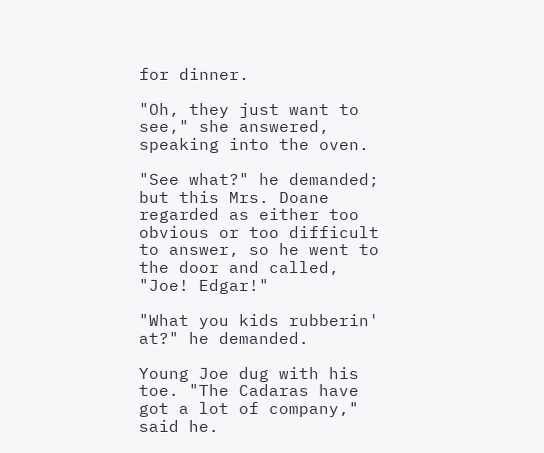for dinner.

"Oh, they just want to see," she answered, speaking into the oven.

"See what?" he demanded; but this Mrs. Doane regarded as either too obvious or too difficult to answer, so he went to the door and called, "Joe! Edgar!"

"What you kids rubberin' at?" he demanded.

Young Joe dug with his toe. "The Cadaras have got a lot of company," said he.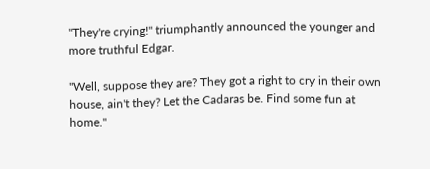"They're crying!" triumphantly announced the younger and more truthful Edgar.

"Well, suppose they are? They got a right to cry in their own house, ain't they? Let the Cadaras be. Find some fun at home."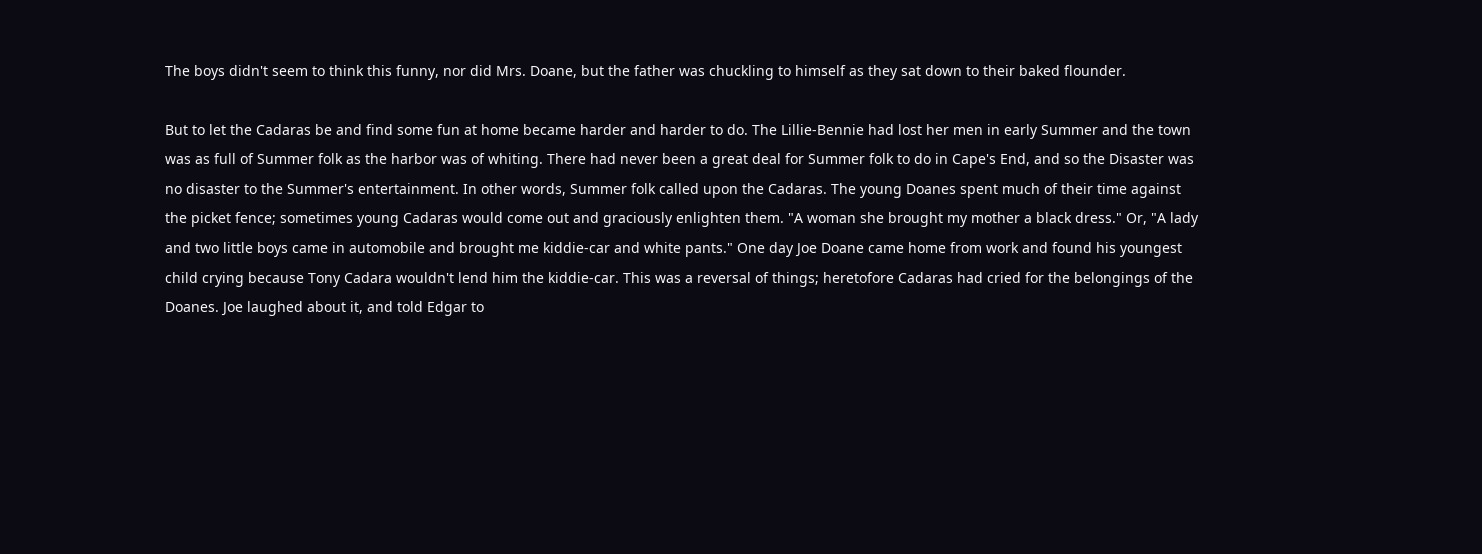The boys didn't seem to think this funny, nor did Mrs. Doane, but the father was chuckling to himself as they sat down to their baked flounder.

But to let the Cadaras be and find some fun at home became harder and harder to do. The Lillie-Bennie had lost her men in early Summer and the town was as full of Summer folk as the harbor was of whiting. There had never been a great deal for Summer folk to do in Cape's End, and so the Disaster was no disaster to the Summer's entertainment. In other words, Summer folk called upon the Cadaras. The young Doanes spent much of their time against the picket fence; sometimes young Cadaras would come out and graciously enlighten them. "A woman she brought my mother a black dress." Or, "A lady and two little boys came in automobile and brought me kiddie-car and white pants." One day Joe Doane came home from work and found his youngest child crying because Tony Cadara wouldn't lend him the kiddie-car. This was a reversal of things; heretofore Cadaras had cried for the belongings of the Doanes. Joe laughed about it, and told Edgar to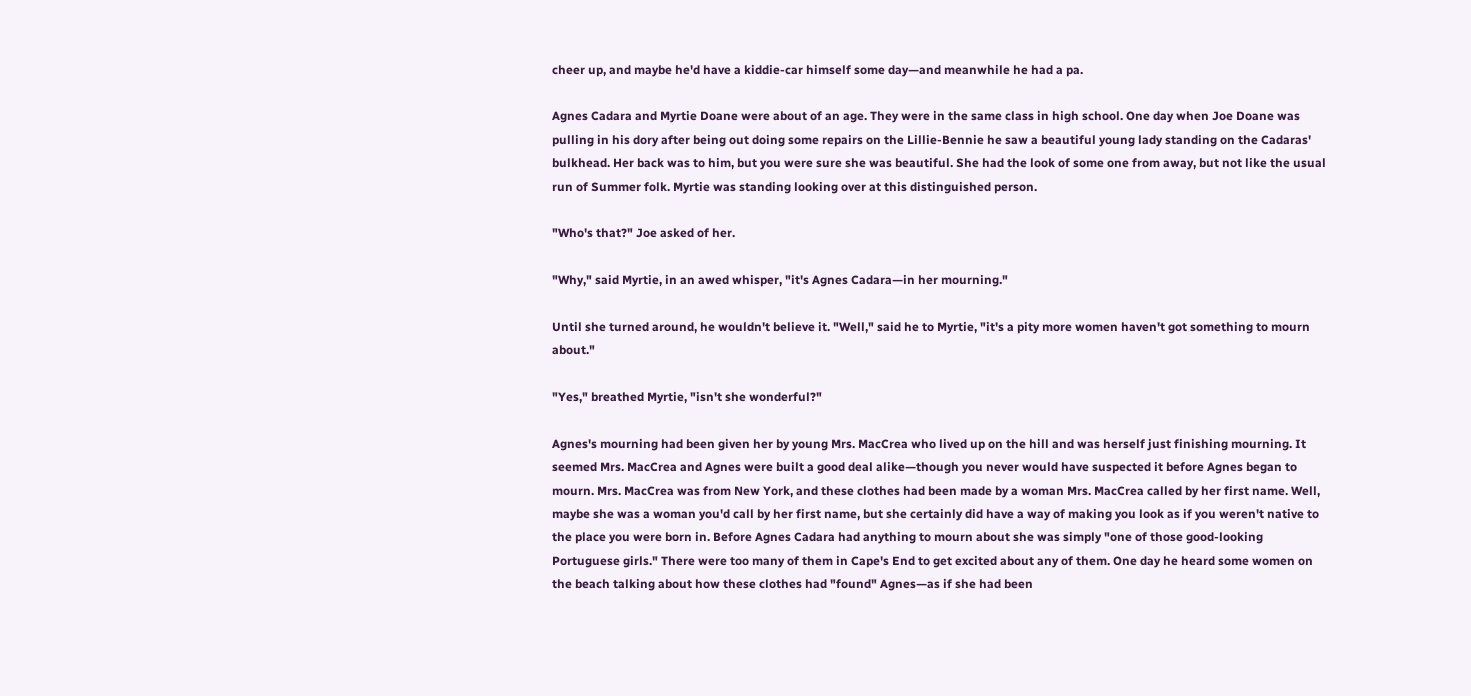cheer up, and maybe he'd have a kiddie-car himself some day—and meanwhile he had a pa.

Agnes Cadara and Myrtie Doane were about of an age. They were in the same class in high school. One day when Joe Doane was pulling in his dory after being out doing some repairs on the Lillie-Bennie he saw a beautiful young lady standing on the Cadaras' bulkhead. Her back was to him, but you were sure she was beautiful. She had the look of some one from away, but not like the usual run of Summer folk. Myrtie was standing looking over at this distinguished person.

"Who's that?" Joe asked of her.

"Why," said Myrtie, in an awed whisper, "it's Agnes Cadara—in her mourning."

Until she turned around, he wouldn't believe it. "Well," said he to Myrtie, "it's a pity more women haven't got something to mourn about."

"Yes," breathed Myrtie, "isn't she wonderful?"

Agnes's mourning had been given her by young Mrs. MacCrea who lived up on the hill and was herself just finishing mourning. It seemed Mrs. MacCrea and Agnes were built a good deal alike—though you never would have suspected it before Agnes began to mourn. Mrs. MacCrea was from New York, and these clothes had been made by a woman Mrs. MacCrea called by her first name. Well, maybe she was a woman you'd call by her first name, but she certainly did have a way of making you look as if you weren't native to the place you were born in. Before Agnes Cadara had anything to mourn about she was simply "one of those good-looking Portuguese girls." There were too many of them in Cape's End to get excited about any of them. One day he heard some women on the beach talking about how these clothes had "found" Agnes—as if she had been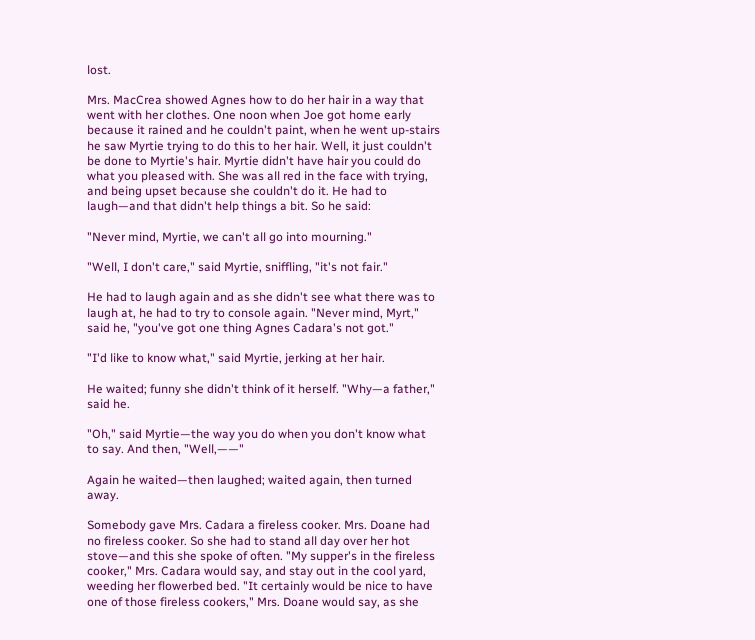lost.

Mrs. MacCrea showed Agnes how to do her hair in a way that went with her clothes. One noon when Joe got home early because it rained and he couldn't paint, when he went up-stairs he saw Myrtie trying to do this to her hair. Well, it just couldn't be done to Myrtie's hair. Myrtie didn't have hair you could do what you pleased with. She was all red in the face with trying, and being upset because she couldn't do it. He had to laugh—and that didn't help things a bit. So he said:

"Never mind, Myrtie, we can't all go into mourning."

"Well, I don't care," said Myrtie, sniffling, "it's not fair."

He had to laugh again and as she didn't see what there was to laugh at, he had to try to console again. "Never mind, Myrt," said he, "you've got one thing Agnes Cadara's not got."

"I'd like to know what," said Myrtie, jerking at her hair.

He waited; funny she didn't think of it herself. "Why—a father," said he.

"Oh," said Myrtie—the way you do when you don't know what to say. And then, "Well,——"

Again he waited—then laughed; waited again, then turned away.

Somebody gave Mrs. Cadara a fireless cooker. Mrs. Doane had no fireless cooker. So she had to stand all day over her hot stove—and this she spoke of often. "My supper's in the fireless cooker," Mrs. Cadara would say, and stay out in the cool yard, weeding her flowerbed bed. "It certainly would be nice to have one of those fireless cookers," Mrs. Doane would say, as she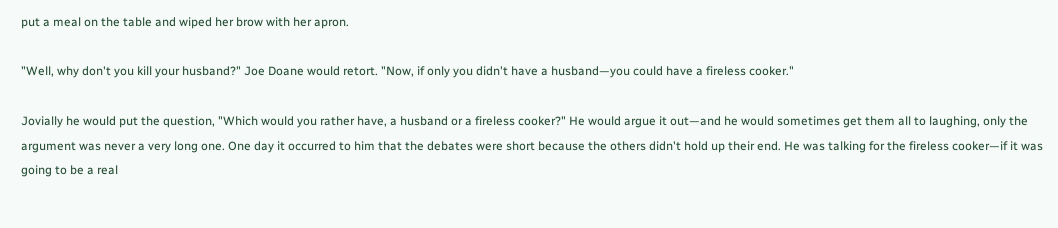put a meal on the table and wiped her brow with her apron.

"Well, why don't you kill your husband?" Joe Doane would retort. "Now, if only you didn't have a husband—you could have a fireless cooker."

Jovially he would put the question, "Which would you rather have, a husband or a fireless cooker?" He would argue it out—and he would sometimes get them all to laughing, only the argument was never a very long one. One day it occurred to him that the debates were short because the others didn't hold up their end. He was talking for the fireless cooker—if it was going to be a real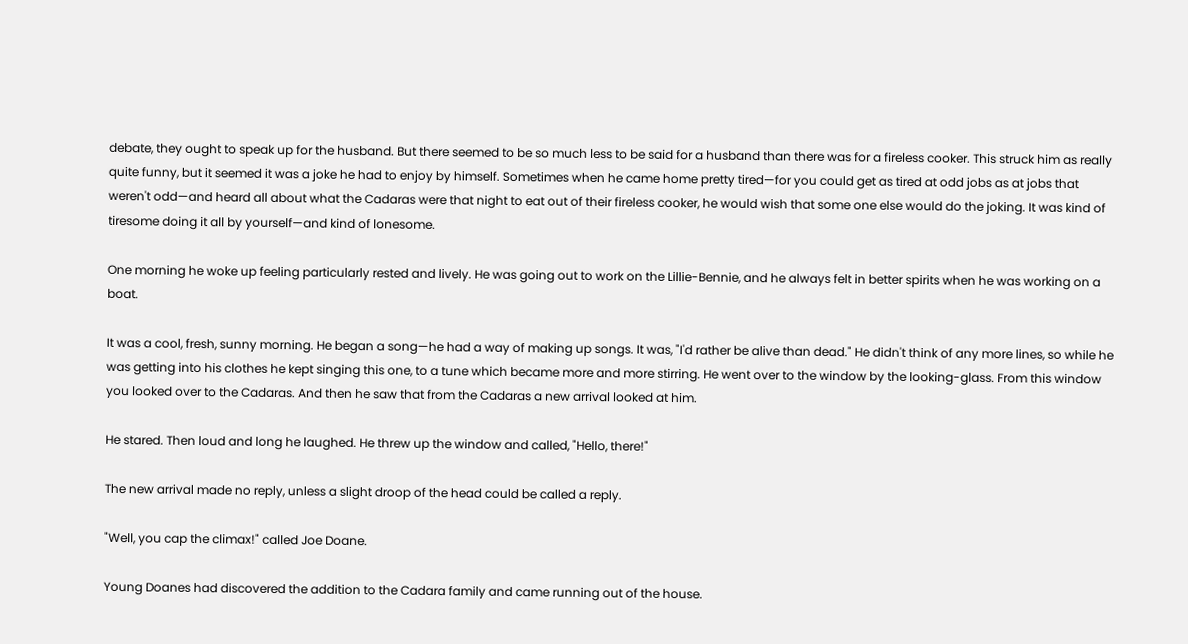debate, they ought to speak up for the husband. But there seemed to be so much less to be said for a husband than there was for a fireless cooker. This struck him as really quite funny, but it seemed it was a joke he had to enjoy by himself. Sometimes when he came home pretty tired—for you could get as tired at odd jobs as at jobs that weren't odd—and heard all about what the Cadaras were that night to eat out of their fireless cooker, he would wish that some one else would do the joking. It was kind of tiresome doing it all by yourself—and kind of lonesome.

One morning he woke up feeling particularly rested and lively. He was going out to work on the Lillie-Bennie, and he always felt in better spirits when he was working on a boat.

It was a cool, fresh, sunny morning. He began a song—he had a way of making up songs. It was, "I'd rather be alive than dead." He didn't think of any more lines, so while he was getting into his clothes he kept singing this one, to a tune which became more and more stirring. He went over to the window by the looking-glass. From this window you looked over to the Cadaras. And then he saw that from the Cadaras a new arrival looked at him.

He stared. Then loud and long he laughed. He threw up the window and called, "Hello, there!"

The new arrival made no reply, unless a slight droop of the head could be called a reply.

"Well, you cap the climax!" called Joe Doane.

Young Doanes had discovered the addition to the Cadara family and came running out of the house.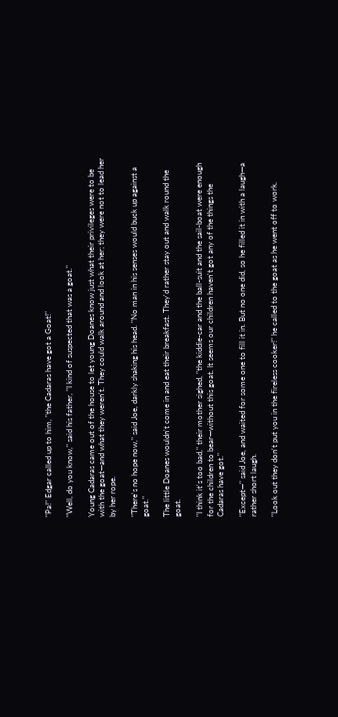"Pa!" Edgar called up to him, "the Cadaras have got a Goat!"

"Well, do you know," said his father, "I kind of suspected that was a goat."

Young Cadaras came out of the house to let young Doanes know just what their privileges were to be with the goat—and what they weren't. They could walk around and look at her; they were not to lead her by her rope.

"There's no hope now," said Joe, darkly shaking his head. "No man in his senses would buck up against a goat."

The little Doanes wouldn't come in and eat their breakfast. They'd rather stay out and walk round the goat.

"I think it's too bad," their mother sighed, "the kiddie-car and the ball-suit and the sail-boat were enough for the children to bear—without this goat. It seems our children haven't got any of the things the Cadaras have got."

"Except—" said Joe, and waited for some one to fill it in. But no one did, so he filled it in with a laugh—a rather short laugh.

"Look out they don't put you in the fireless cooker!" he called to the goat as he went off to work.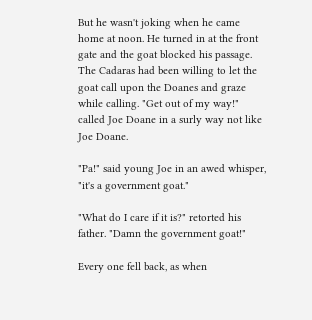But he wasn't joking when he came home at noon. He turned in at the front gate and the goat blocked his passage. The Cadaras had been willing to let the goat call upon the Doanes and graze while calling. "Get out of my way!" called Joe Doane in a surly way not like Joe Doane.

"Pa!" said young Joe in an awed whisper, "it's a government goat."

"What do I care if it is?" retorted his father. "Damn the government goat!"

Every one fell back, as when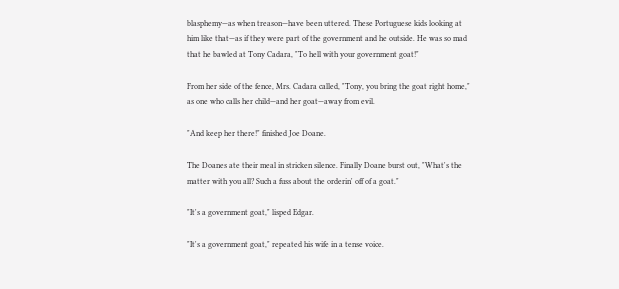blasphemy—as when treason—have been uttered. These Portuguese kids looking at him like that—as if they were part of the government and he outside. He was so mad that he bawled at Tony Cadara, "To hell with your government goat!"

From her side of the fence, Mrs. Cadara called, "Tony, you bring the goat right home," as one who calls her child—and her goat—away from evil.

"And keep her there!" finished Joe Doane.

The Doanes ate their meal in stricken silence. Finally Doane burst out, "What's the matter with you all? Such a fuss about the orderin' off of a goat."

"It's a government goat," lisped Edgar.

"It's a government goat," repeated his wife in a tense voice.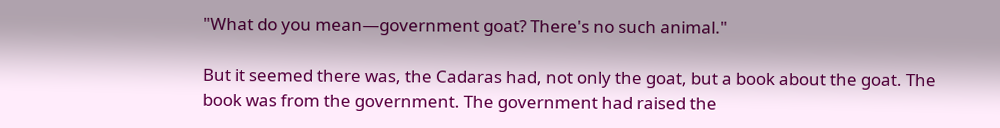"What do you mean—government goat? There's no such animal."

But it seemed there was, the Cadaras had, not only the goat, but a book about the goat. The book was from the government. The government had raised the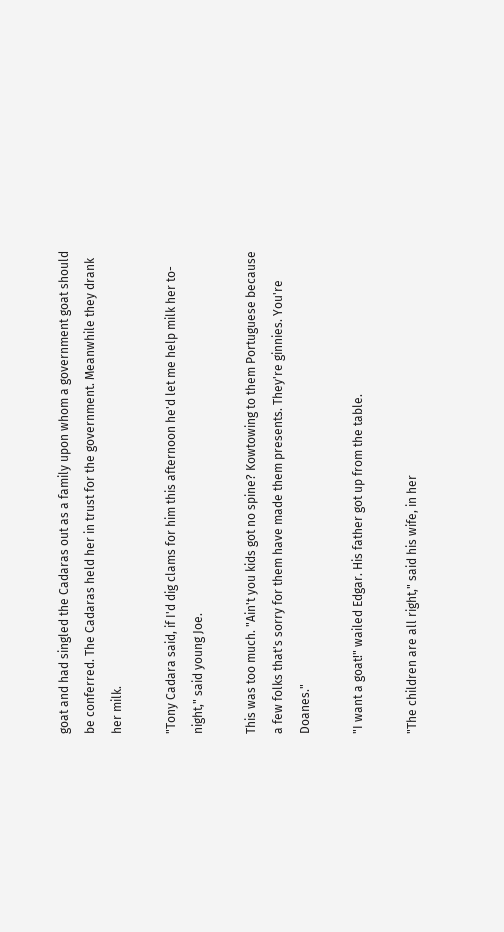goat and had singled the Cadaras out as a family upon whom a government goat should be conferred. The Cadaras held her in trust for the government. Meanwhile they drank her milk.

"Tony Cadara said, if I'd dig clams for him this afternoon he'd let me help milk her to-night," said young Joe.

This was too much. "Ain't you kids got no spine? Kowtowing to them Portuguese because a few folks that's sorry for them have made them presents. They're ginnies. You're Doanes."

"I want a goat!" wailed Edgar. His father got up from the table.

"The children are all right," said his wife, in her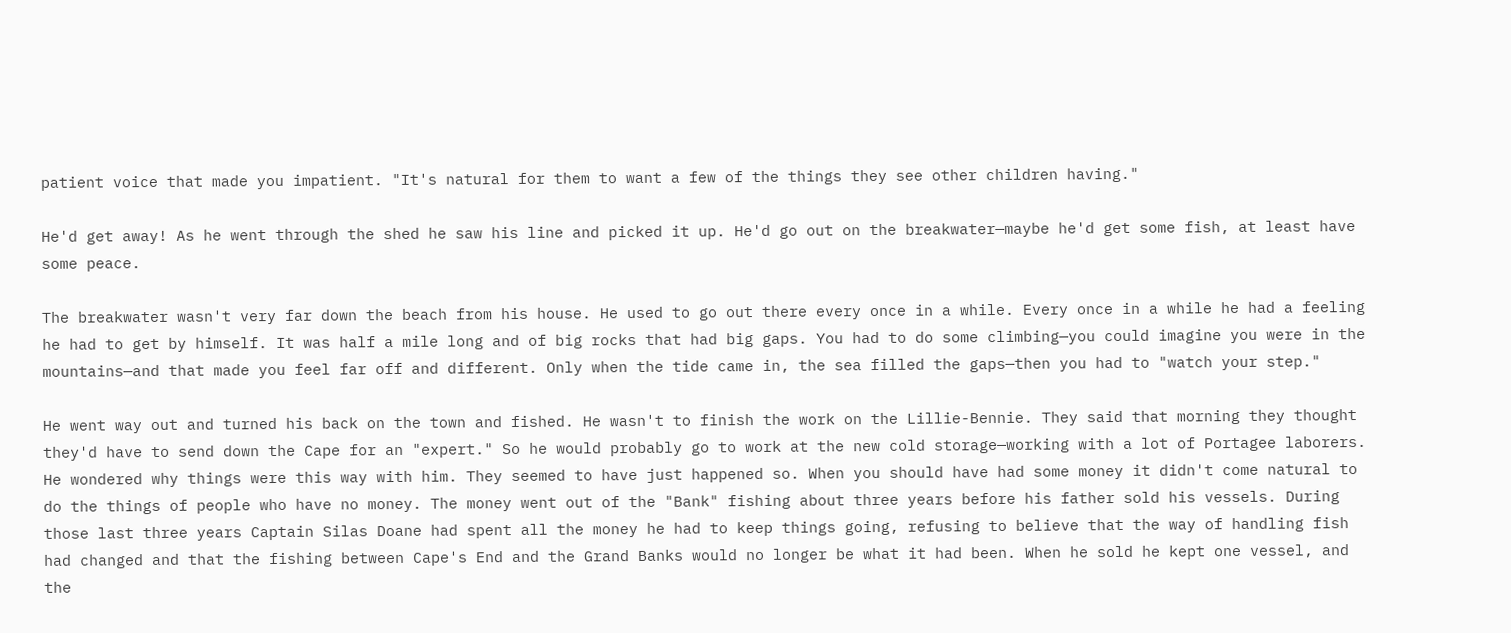patient voice that made you impatient. "It's natural for them to want a few of the things they see other children having."

He'd get away! As he went through the shed he saw his line and picked it up. He'd go out on the breakwater—maybe he'd get some fish, at least have some peace.

The breakwater wasn't very far down the beach from his house. He used to go out there every once in a while. Every once in a while he had a feeling he had to get by himself. It was half a mile long and of big rocks that had big gaps. You had to do some climbing—you could imagine you were in the mountains—and that made you feel far off and different. Only when the tide came in, the sea filled the gaps—then you had to "watch your step."

He went way out and turned his back on the town and fished. He wasn't to finish the work on the Lillie-Bennie. They said that morning they thought they'd have to send down the Cape for an "expert." So he would probably go to work at the new cold storage—working with a lot of Portagee laborers. He wondered why things were this way with him. They seemed to have just happened so. When you should have had some money it didn't come natural to do the things of people who have no money. The money went out of the "Bank" fishing about three years before his father sold his vessels. During those last three years Captain Silas Doane had spent all the money he had to keep things going, refusing to believe that the way of handling fish had changed and that the fishing between Cape's End and the Grand Banks would no longer be what it had been. When he sold he kept one vessel, and the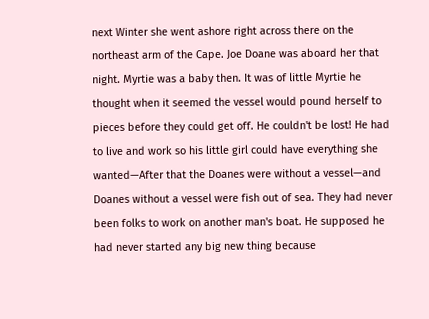next Winter she went ashore right across there on the northeast arm of the Cape. Joe Doane was aboard her that night. Myrtie was a baby then. It was of little Myrtie he thought when it seemed the vessel would pound herself to pieces before they could get off. He couldn't be lost! He had to live and work so his little girl could have everything she wanted—After that the Doanes were without a vessel—and Doanes without a vessel were fish out of sea. They had never been folks to work on another man's boat. He supposed he had never started any big new thing because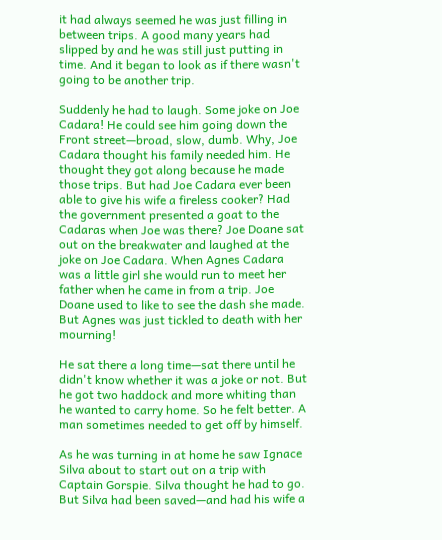it had always seemed he was just filling in between trips. A good many years had slipped by and he was still just putting in time. And it began to look as if there wasn't going to be another trip.

Suddenly he had to laugh. Some joke on Joe Cadara! He could see him going down the Front street—broad, slow, dumb. Why, Joe Cadara thought his family needed him. He thought they got along because he made those trips. But had Joe Cadara ever been able to give his wife a fireless cooker? Had the government presented a goat to the Cadaras when Joe was there? Joe Doane sat out on the breakwater and laughed at the joke on Joe Cadara. When Agnes Cadara was a little girl she would run to meet her father when he came in from a trip. Joe Doane used to like to see the dash she made. But Agnes was just tickled to death with her mourning!

He sat there a long time—sat there until he didn't know whether it was a joke or not. But he got two haddock and more whiting than he wanted to carry home. So he felt better. A man sometimes needed to get off by himself.

As he was turning in at home he saw Ignace Silva about to start out on a trip with Captain Gorspie. Silva thought he had to go. But Silva had been saved—and had his wife a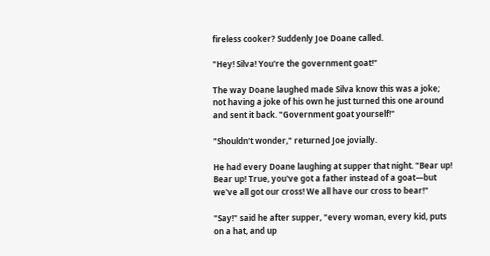fireless cooker? Suddenly Joe Doane called.

"Hey! Silva! You're the government goat!"

The way Doane laughed made Silva know this was a joke; not having a joke of his own he just turned this one around and sent it back. "Government goat yourself!"

"Shouldn't wonder," returned Joe jovially.

He had every Doane laughing at supper that night. "Bear up! Bear up! True, you've got a father instead of a goat—but we've all got our cross! We all have our cross to bear!"

"Say!" said he after supper, "every woman, every kid, puts on a hat, and up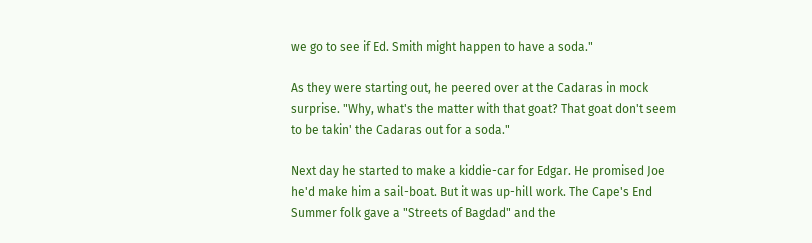we go to see if Ed. Smith might happen to have a soda."

As they were starting out, he peered over at the Cadaras in mock surprise. "Why, what's the matter with that goat? That goat don't seem to be takin' the Cadaras out for a soda."

Next day he started to make a kiddie-car for Edgar. He promised Joe he'd make him a sail-boat. But it was up-hill work. The Cape's End Summer folk gave a "Streets of Bagdad" and the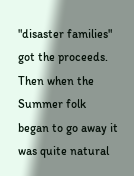"disaster families" got the proceeds. Then when the Summer folk began to go away it was quite natural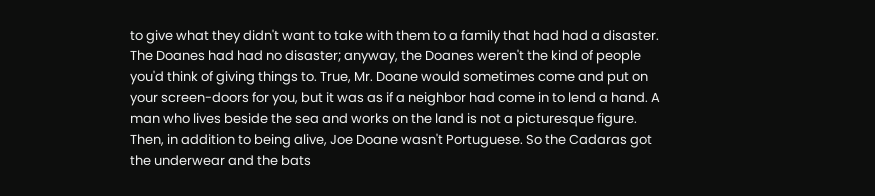to give what they didn't want to take with them to a family that had had a disaster. The Doanes had had no disaster; anyway, the Doanes weren't the kind of people you'd think of giving things to. True, Mr. Doane would sometimes come and put on your screen-doors for you, but it was as if a neighbor had come in to lend a hand. A man who lives beside the sea and works on the land is not a picturesque figure. Then, in addition to being alive, Joe Doane wasn't Portuguese. So the Cadaras got the underwear and the bats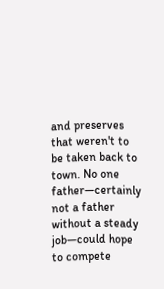and preserves that weren't to be taken back to town. No one father—certainly not a father without a steady job—could hope to compete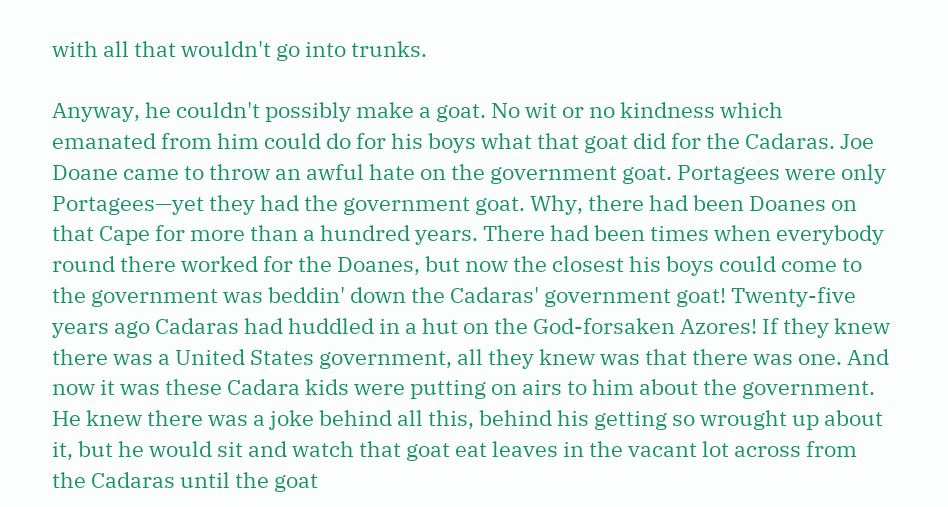with all that wouldn't go into trunks.

Anyway, he couldn't possibly make a goat. No wit or no kindness which emanated from him could do for his boys what that goat did for the Cadaras. Joe Doane came to throw an awful hate on the government goat. Portagees were only Portagees—yet they had the government goat. Why, there had been Doanes on that Cape for more than a hundred years. There had been times when everybody round there worked for the Doanes, but now the closest his boys could come to the government was beddin' down the Cadaras' government goat! Twenty-five years ago Cadaras had huddled in a hut on the God-forsaken Azores! If they knew there was a United States government, all they knew was that there was one. And now it was these Cadara kids were putting on airs to him about the government. He knew there was a joke behind all this, behind his getting so wrought up about it, but he would sit and watch that goat eat leaves in the vacant lot across from the Cadaras until the goat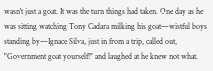wasn't just a goat. It was the turn things had taken. One day as he was sitting watching Tony Cadara milking his goat—wistful boys standing by—Ignace Silva, just in from a trip, called out, "Government goat yourself!" and laughed at he knew not what.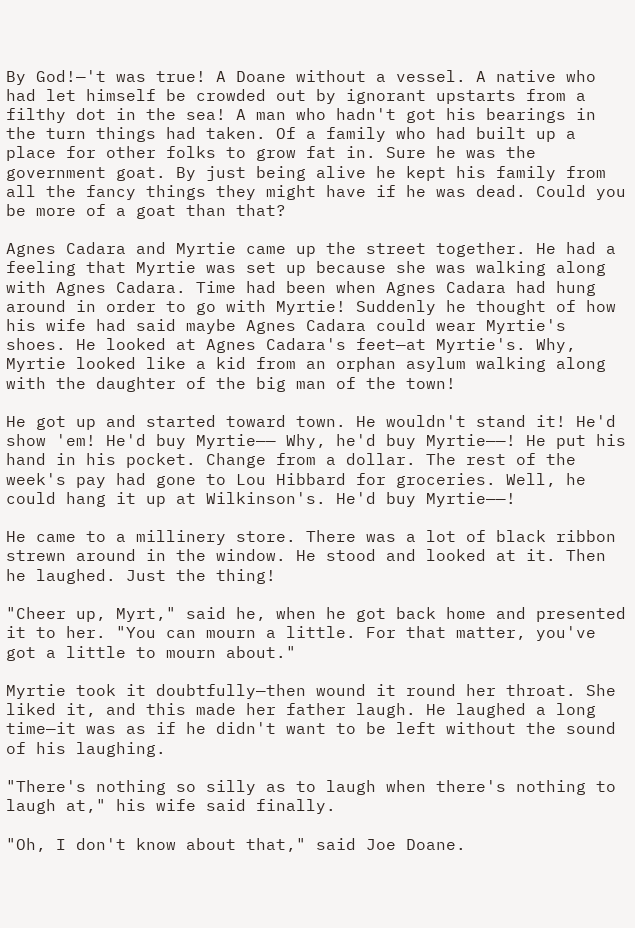By God!—'t was true! A Doane without a vessel. A native who had let himself be crowded out by ignorant upstarts from a filthy dot in the sea! A man who hadn't got his bearings in the turn things had taken. Of a family who had built up a place for other folks to grow fat in. Sure he was the government goat. By just being alive he kept his family from all the fancy things they might have if he was dead. Could you be more of a goat than that?

Agnes Cadara and Myrtie came up the street together. He had a feeling that Myrtie was set up because she was walking along with Agnes Cadara. Time had been when Agnes Cadara had hung around in order to go with Myrtie! Suddenly he thought of how his wife had said maybe Agnes Cadara could wear Myrtie's shoes. He looked at Agnes Cadara's feet—at Myrtie's. Why, Myrtie looked like a kid from an orphan asylum walking along with the daughter of the big man of the town!

He got up and started toward town. He wouldn't stand it! He'd show 'em! He'd buy Myrtie—— Why, he'd buy Myrtie——! He put his hand in his pocket. Change from a dollar. The rest of the week's pay had gone to Lou Hibbard for groceries. Well, he could hang it up at Wilkinson's. He'd buy Myrtie——!

He came to a millinery store. There was a lot of black ribbon strewn around in the window. He stood and looked at it. Then he laughed. Just the thing!

"Cheer up, Myrt," said he, when he got back home and presented it to her. "You can mourn a little. For that matter, you've got a little to mourn about."

Myrtie took it doubtfully—then wound it round her throat. She liked it, and this made her father laugh. He laughed a long time—it was as if he didn't want to be left without the sound of his laughing.

"There's nothing so silly as to laugh when there's nothing to laugh at," his wife said finally.

"Oh, I don't know about that," said Joe Doane.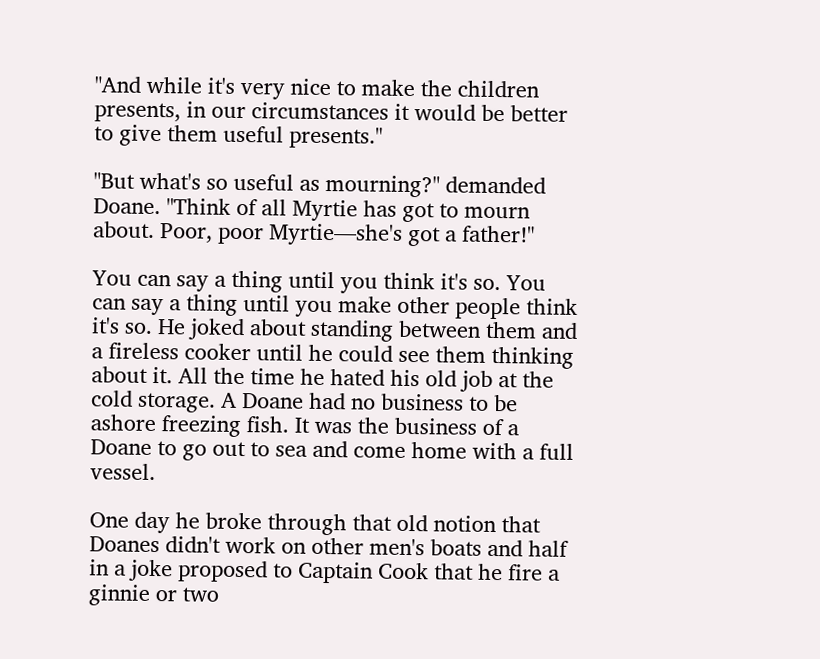"And while it's very nice to make the children presents, in our circumstances it would be better to give them useful presents."

"But what's so useful as mourning?" demanded Doane. "Think of all Myrtie has got to mourn about. Poor, poor Myrtie—she's got a father!"

You can say a thing until you think it's so. You can say a thing until you make other people think it's so. He joked about standing between them and a fireless cooker until he could see them thinking about it. All the time he hated his old job at the cold storage. A Doane had no business to be ashore freezing fish. It was the business of a Doane to go out to sea and come home with a full vessel.

One day he broke through that old notion that Doanes didn't work on other men's boats and half in a joke proposed to Captain Cook that he fire a ginnie or two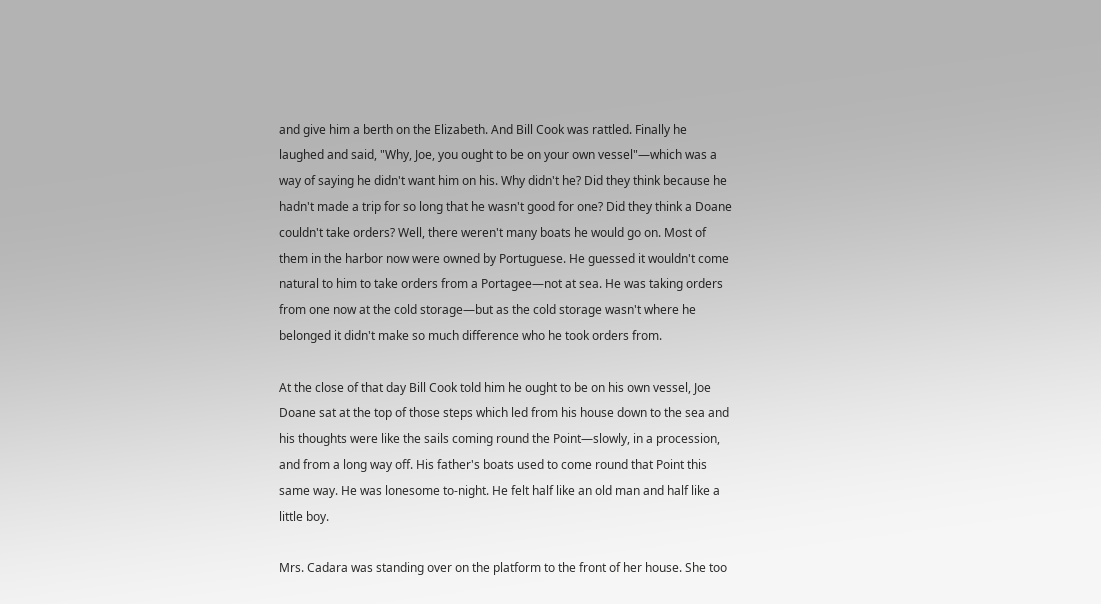and give him a berth on the Elizabeth. And Bill Cook was rattled. Finally he laughed and said, "Why, Joe, you ought to be on your own vessel"—which was a way of saying he didn't want him on his. Why didn't he? Did they think because he hadn't made a trip for so long that he wasn't good for one? Did they think a Doane couldn't take orders? Well, there weren't many boats he would go on. Most of them in the harbor now were owned by Portuguese. He guessed it wouldn't come natural to him to take orders from a Portagee—not at sea. He was taking orders from one now at the cold storage—but as the cold storage wasn't where he belonged it didn't make so much difference who he took orders from.

At the close of that day Bill Cook told him he ought to be on his own vessel, Joe Doane sat at the top of those steps which led from his house down to the sea and his thoughts were like the sails coming round the Point—slowly, in a procession, and from a long way off. His father's boats used to come round that Point this same way. He was lonesome to-night. He felt half like an old man and half like a little boy.

Mrs. Cadara was standing over on the platform to the front of her house. She too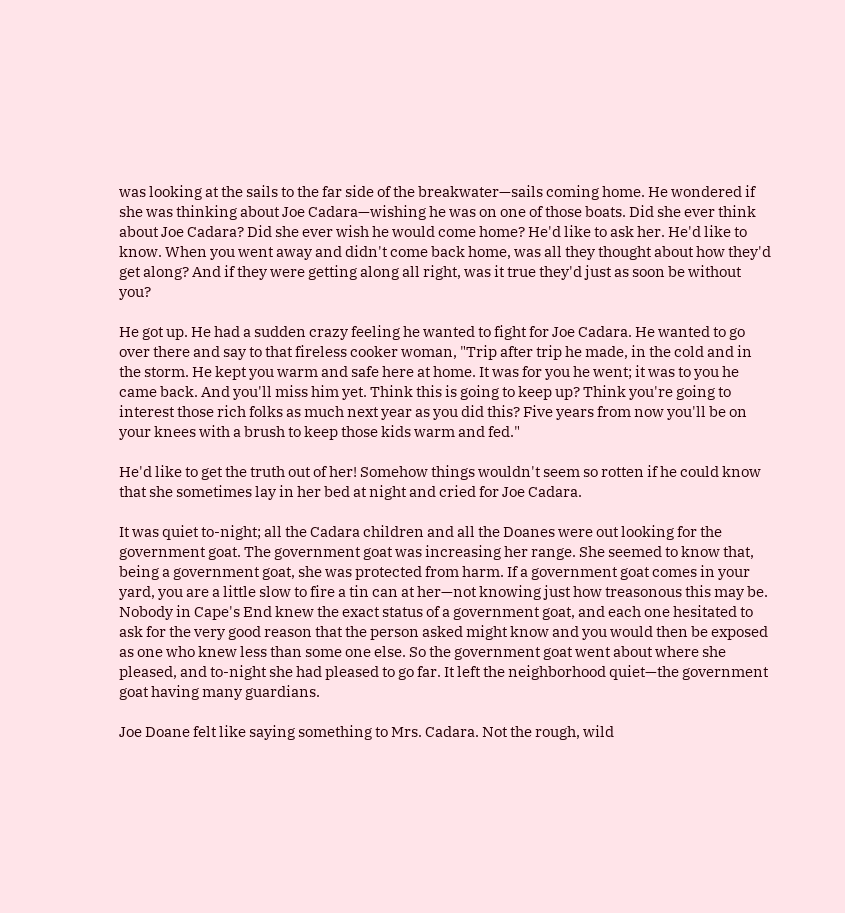was looking at the sails to the far side of the breakwater—sails coming home. He wondered if she was thinking about Joe Cadara—wishing he was on one of those boats. Did she ever think about Joe Cadara? Did she ever wish he would come home? He'd like to ask her. He'd like to know. When you went away and didn't come back home, was all they thought about how they'd get along? And if they were getting along all right, was it true they'd just as soon be without you?

He got up. He had a sudden crazy feeling he wanted to fight for Joe Cadara. He wanted to go over there and say to that fireless cooker woman, "Trip after trip he made, in the cold and in the storm. He kept you warm and safe here at home. It was for you he went; it was to you he came back. And you'll miss him yet. Think this is going to keep up? Think you're going to interest those rich folks as much next year as you did this? Five years from now you'll be on your knees with a brush to keep those kids warm and fed."

He'd like to get the truth out of her! Somehow things wouldn't seem so rotten if he could know that she sometimes lay in her bed at night and cried for Joe Cadara.

It was quiet to-night; all the Cadara children and all the Doanes were out looking for the government goat. The government goat was increasing her range. She seemed to know that, being a government goat, she was protected from harm. If a government goat comes in your yard, you are a little slow to fire a tin can at her—not knowing just how treasonous this may be. Nobody in Cape's End knew the exact status of a government goat, and each one hesitated to ask for the very good reason that the person asked might know and you would then be exposed as one who knew less than some one else. So the government goat went about where she pleased, and to-night she had pleased to go far. It left the neighborhood quiet—the government goat having many guardians.

Joe Doane felt like saying something to Mrs. Cadara. Not the rough, wild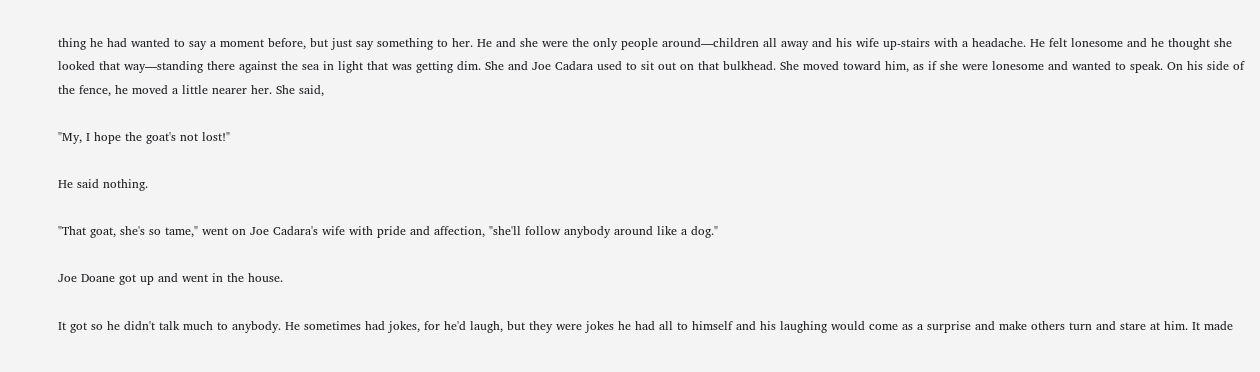thing he had wanted to say a moment before, but just say something to her. He and she were the only people around—children all away and his wife up-stairs with a headache. He felt lonesome and he thought she looked that way—standing there against the sea in light that was getting dim. She and Joe Cadara used to sit out on that bulkhead. She moved toward him, as if she were lonesome and wanted to speak. On his side of the fence, he moved a little nearer her. She said,

"My, I hope the goat's not lost!"

He said nothing.

"That goat, she's so tame," went on Joe Cadara's wife with pride and affection, "she'll follow anybody around like a dog."

Joe Doane got up and went in the house.

It got so he didn't talk much to anybody. He sometimes had jokes, for he'd laugh, but they were jokes he had all to himself and his laughing would come as a surprise and make others turn and stare at him. It made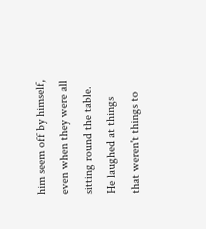him seem off by himself, even when they were all sitting round the table. He laughed at things that weren't things to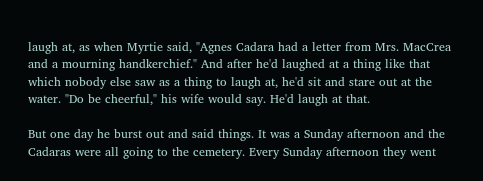laugh at, as when Myrtie said, "Agnes Cadara had a letter from Mrs. MacCrea and a mourning handkerchief." And after he'd laughed at a thing like that which nobody else saw as a thing to laugh at, he'd sit and stare out at the water. "Do be cheerful," his wife would say. He'd laugh at that.

But one day he burst out and said things. It was a Sunday afternoon and the Cadaras were all going to the cemetery. Every Sunday afternoon they went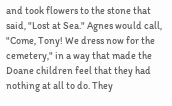and took flowers to the stone that said, "Lost at Sea." Agnes would call, "Come, Tony! We dress now for the cemetery," in a way that made the Doane children feel that they had nothing at all to do. They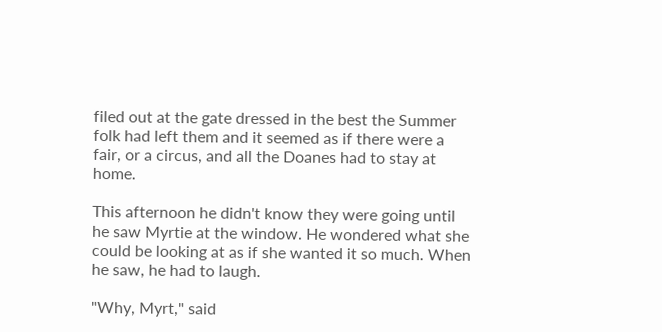filed out at the gate dressed in the best the Summer folk had left them and it seemed as if there were a fair, or a circus, and all the Doanes had to stay at home.

This afternoon he didn't know they were going until he saw Myrtie at the window. He wondered what she could be looking at as if she wanted it so much. When he saw, he had to laugh.

"Why, Myrt," said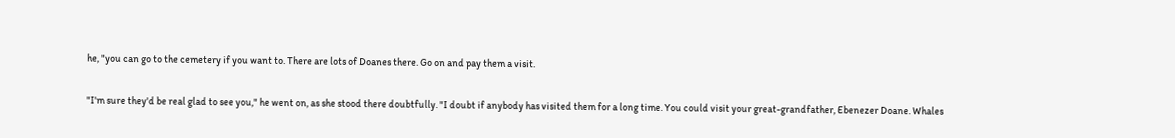he, "you can go to the cemetery if you want to. There are lots of Doanes there. Go on and pay them a visit.

"I'm sure they'd be real glad to see you," he went on, as she stood there doubtfully. "I doubt if anybody has visited them for a long time. You could visit your great-grandfather, Ebenezer Doane. Whales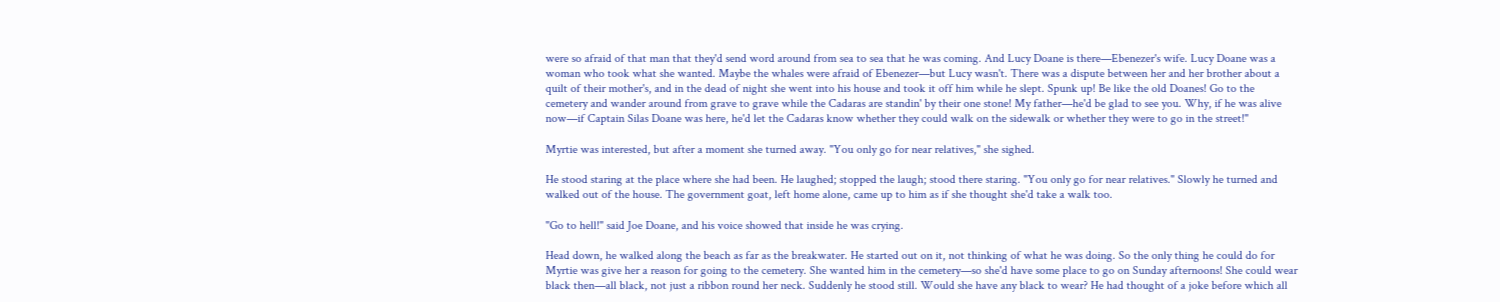were so afraid of that man that they'd send word around from sea to sea that he was coming. And Lucy Doane is there—Ebenezer's wife. Lucy Doane was a woman who took what she wanted. Maybe the whales were afraid of Ebenezer—but Lucy wasn't. There was a dispute between her and her brother about a quilt of their mother's, and in the dead of night she went into his house and took it off him while he slept. Spunk up! Be like the old Doanes! Go to the cemetery and wander around from grave to grave while the Cadaras are standin' by their one stone! My father—he'd be glad to see you. Why, if he was alive now—if Captain Silas Doane was here, he'd let the Cadaras know whether they could walk on the sidewalk or whether they were to go in the street!"

Myrtie was interested, but after a moment she turned away. "You only go for near relatives," she sighed.

He stood staring at the place where she had been. He laughed; stopped the laugh; stood there staring. "You only go for near relatives." Slowly he turned and walked out of the house. The government goat, left home alone, came up to him as if she thought she'd take a walk too.

"Go to hell!" said Joe Doane, and his voice showed that inside he was crying.

Head down, he walked along the beach as far as the breakwater. He started out on it, not thinking of what he was doing. So the only thing he could do for Myrtie was give her a reason for going to the cemetery. She wanted him in the cemetery—so she'd have some place to go on Sunday afternoons! She could wear black then—all black, not just a ribbon round her neck. Suddenly he stood still. Would she have any black to wear? He had thought of a joke before which all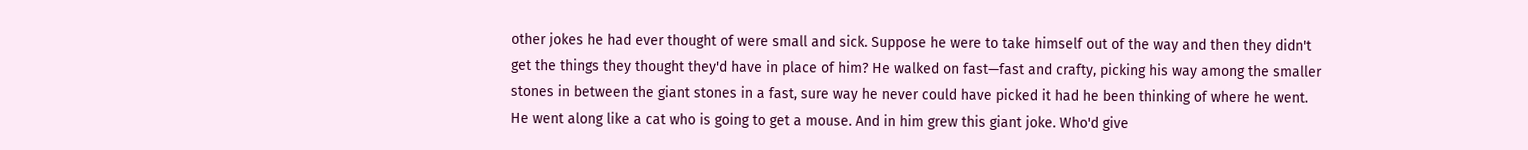other jokes he had ever thought of were small and sick. Suppose he were to take himself out of the way and then they didn't get the things they thought they'd have in place of him? He walked on fast—fast and crafty, picking his way among the smaller stones in between the giant stones in a fast, sure way he never could have picked it had he been thinking of where he went. He went along like a cat who is going to get a mouse. And in him grew this giant joke. Who'd give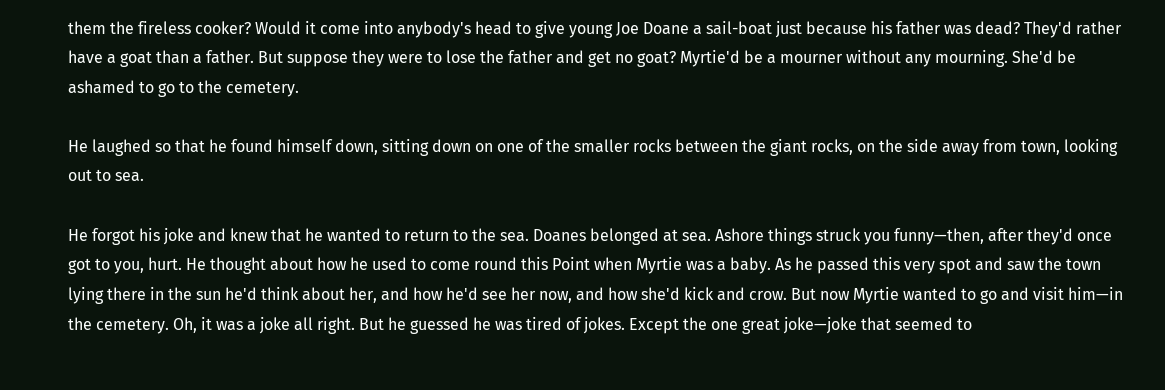them the fireless cooker? Would it come into anybody's head to give young Joe Doane a sail-boat just because his father was dead? They'd rather have a goat than a father. But suppose they were to lose the father and get no goat? Myrtie'd be a mourner without any mourning. She'd be ashamed to go to the cemetery.

He laughed so that he found himself down, sitting down on one of the smaller rocks between the giant rocks, on the side away from town, looking out to sea.

He forgot his joke and knew that he wanted to return to the sea. Doanes belonged at sea. Ashore things struck you funny—then, after they'd once got to you, hurt. He thought about how he used to come round this Point when Myrtie was a baby. As he passed this very spot and saw the town lying there in the sun he'd think about her, and how he'd see her now, and how she'd kick and crow. But now Myrtie wanted to go and visit him—in the cemetery. Oh, it was a joke all right. But he guessed he was tired of jokes. Except the one great joke—joke that seemed to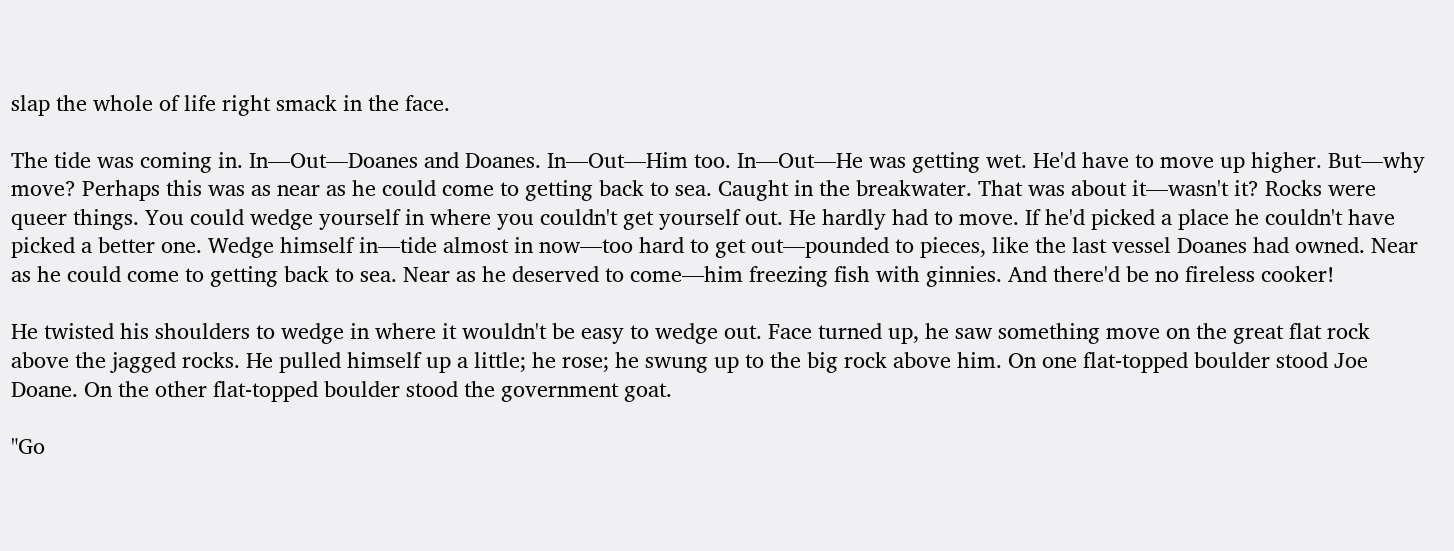slap the whole of life right smack in the face.

The tide was coming in. In—Out—Doanes and Doanes. In—Out—Him too. In—Out—He was getting wet. He'd have to move up higher. But—why move? Perhaps this was as near as he could come to getting back to sea. Caught in the breakwater. That was about it—wasn't it? Rocks were queer things. You could wedge yourself in where you couldn't get yourself out. He hardly had to move. If he'd picked a place he couldn't have picked a better one. Wedge himself in—tide almost in now—too hard to get out—pounded to pieces, like the last vessel Doanes had owned. Near as he could come to getting back to sea. Near as he deserved to come—him freezing fish with ginnies. And there'd be no fireless cooker!

He twisted his shoulders to wedge in where it wouldn't be easy to wedge out. Face turned up, he saw something move on the great flat rock above the jagged rocks. He pulled himself up a little; he rose; he swung up to the big rock above him. On one flat-topped boulder stood Joe Doane. On the other flat-topped boulder stood the government goat.

"Go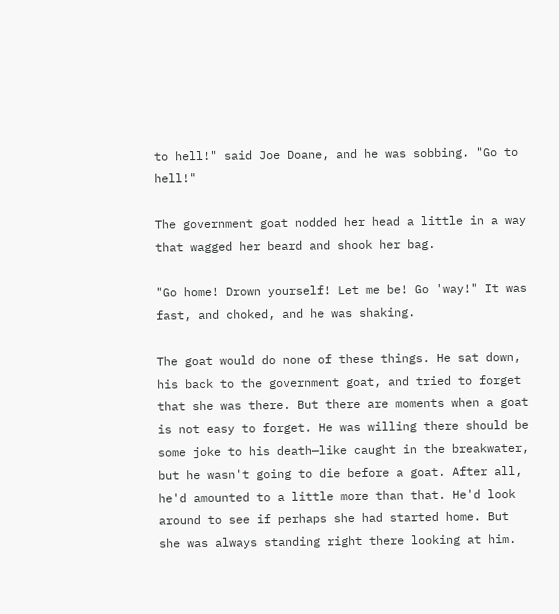to hell!" said Joe Doane, and he was sobbing. "Go to hell!"

The government goat nodded her head a little in a way that wagged her beard and shook her bag.

"Go home! Drown yourself! Let me be! Go 'way!" It was fast, and choked, and he was shaking.

The goat would do none of these things. He sat down, his back to the government goat, and tried to forget that she was there. But there are moments when a goat is not easy to forget. He was willing there should be some joke to his death—like caught in the breakwater, but he wasn't going to die before a goat. After all, he'd amounted to a little more than that. He'd look around to see if perhaps she had started home. But she was always standing right there looking at him.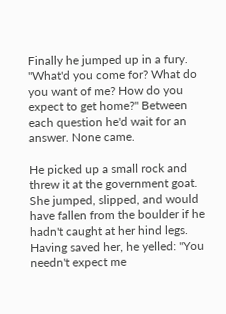Finally he jumped up in a fury. "What'd you come for? What do you want of me? How do you expect to get home?" Between each question he'd wait for an answer. None came.

He picked up a small rock and threw it at the government goat. She jumped, slipped, and would have fallen from the boulder if he hadn't caught at her hind legs. Having saved her, he yelled: "You needn't expect me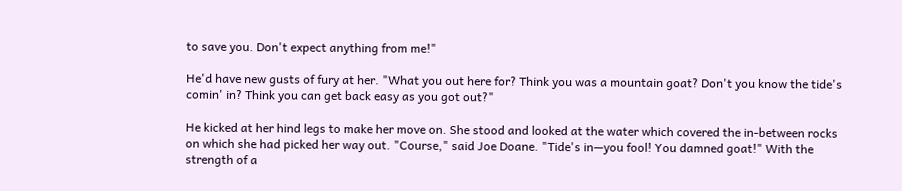to save you. Don't expect anything from me!"

He'd have new gusts of fury at her. "What you out here for? Think you was a mountain goat? Don't you know the tide's comin' in? Think you can get back easy as you got out?"

He kicked at her hind legs to make her move on. She stood and looked at the water which covered the in-between rocks on which she had picked her way out. "Course," said Joe Doane. "Tide's in—you fool! You damned goat!" With the strength of a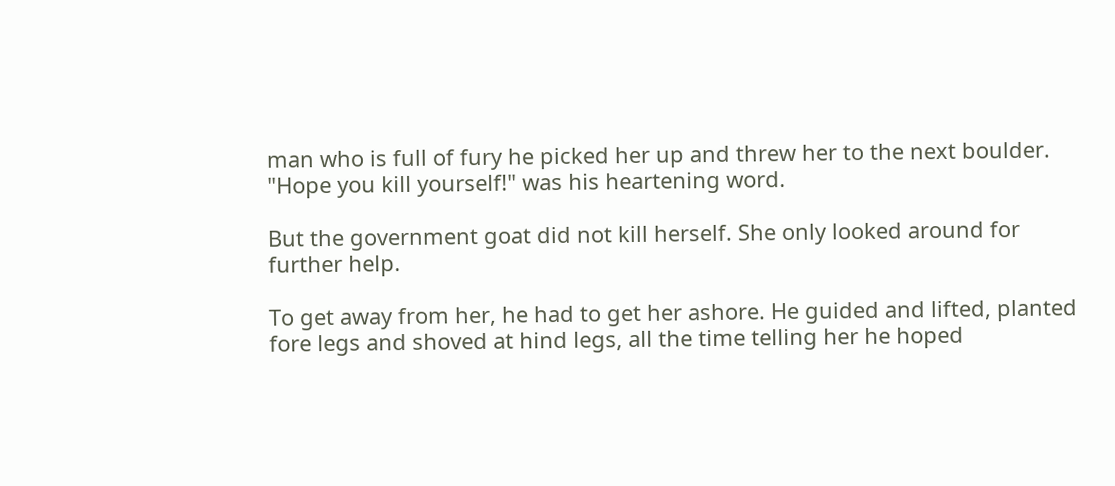man who is full of fury he picked her up and threw her to the next boulder. "Hope you kill yourself!" was his heartening word.

But the government goat did not kill herself. She only looked around for further help.

To get away from her, he had to get her ashore. He guided and lifted, planted fore legs and shoved at hind legs, all the time telling her he hoped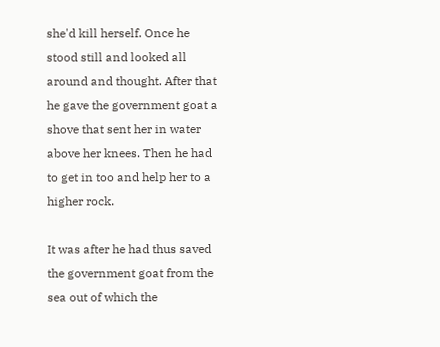she'd kill herself. Once he stood still and looked all around and thought. After that he gave the government goat a shove that sent her in water above her knees. Then he had to get in too and help her to a higher rock.

It was after he had thus saved the government goat from the sea out of which the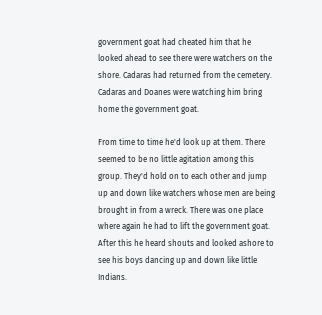government goat had cheated him that he looked ahead to see there were watchers on the shore. Cadaras had returned from the cemetery. Cadaras and Doanes were watching him bring home the government goat.

From time to time he'd look up at them. There seemed to be no little agitation among this group. They'd hold on to each other and jump up and down like watchers whose men are being brought in from a wreck. There was one place where again he had to lift the government goat. After this he heard shouts and looked ashore to see his boys dancing up and down like little Indians.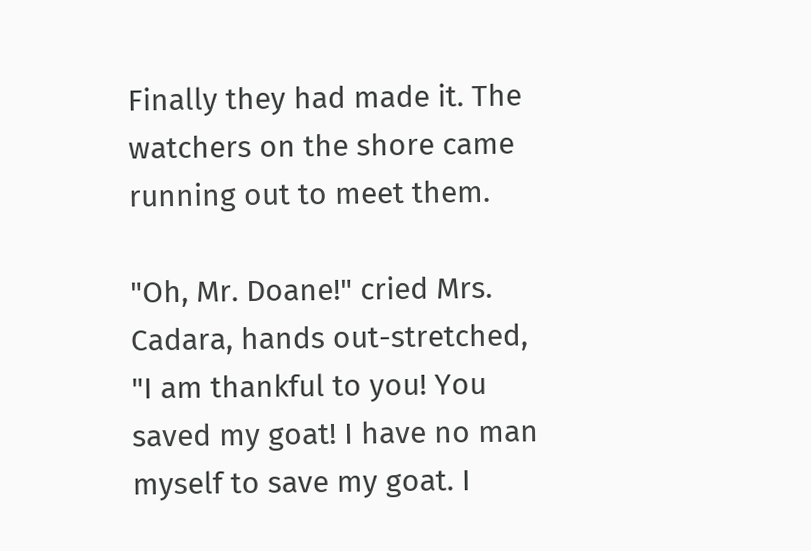Finally they had made it. The watchers on the shore came running out to meet them.

"Oh, Mr. Doane!" cried Mrs. Cadara, hands out-stretched, "I am thankful to you! You saved my goat! I have no man myself to save my goat. I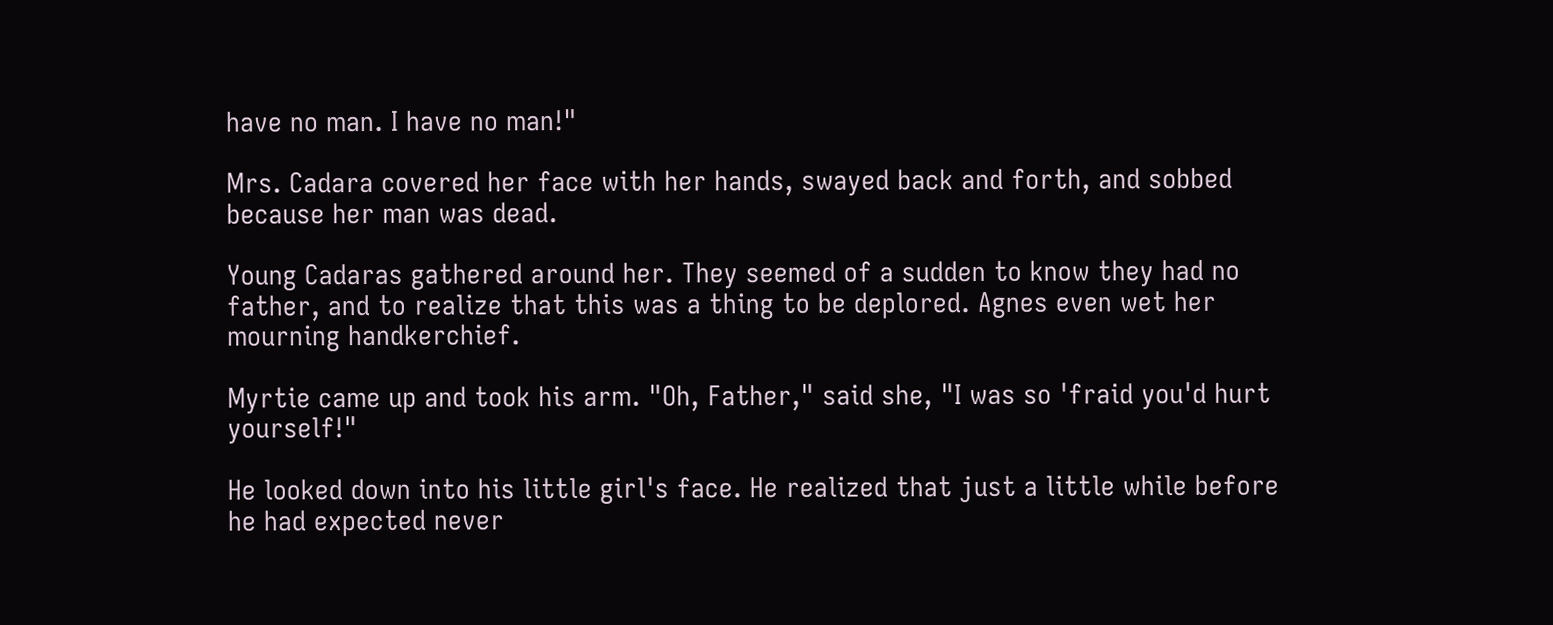have no man. I have no man!"

Mrs. Cadara covered her face with her hands, swayed back and forth, and sobbed because her man was dead.

Young Cadaras gathered around her. They seemed of a sudden to know they had no father, and to realize that this was a thing to be deplored. Agnes even wet her mourning handkerchief.

Myrtie came up and took his arm. "Oh, Father," said she, "I was so 'fraid you'd hurt yourself!"

He looked down into his little girl's face. He realized that just a little while before he had expected never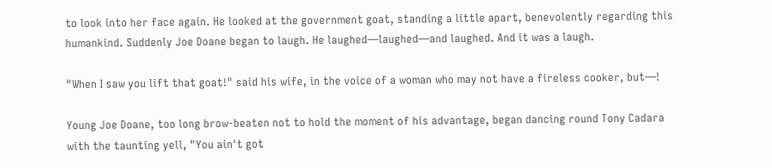to look into her face again. He looked at the government goat, standing a little apart, benevolently regarding this humankind. Suddenly Joe Doane began to laugh. He laughed—laughed—and laughed. And it was a laugh.

"When I saw you lift that goat!" said his wife, in the voice of a woman who may not have a fireless cooker, but—!

Young Joe Doane, too long brow-beaten not to hold the moment of his advantage, began dancing round Tony Cadara with the taunting yell, "You ain't got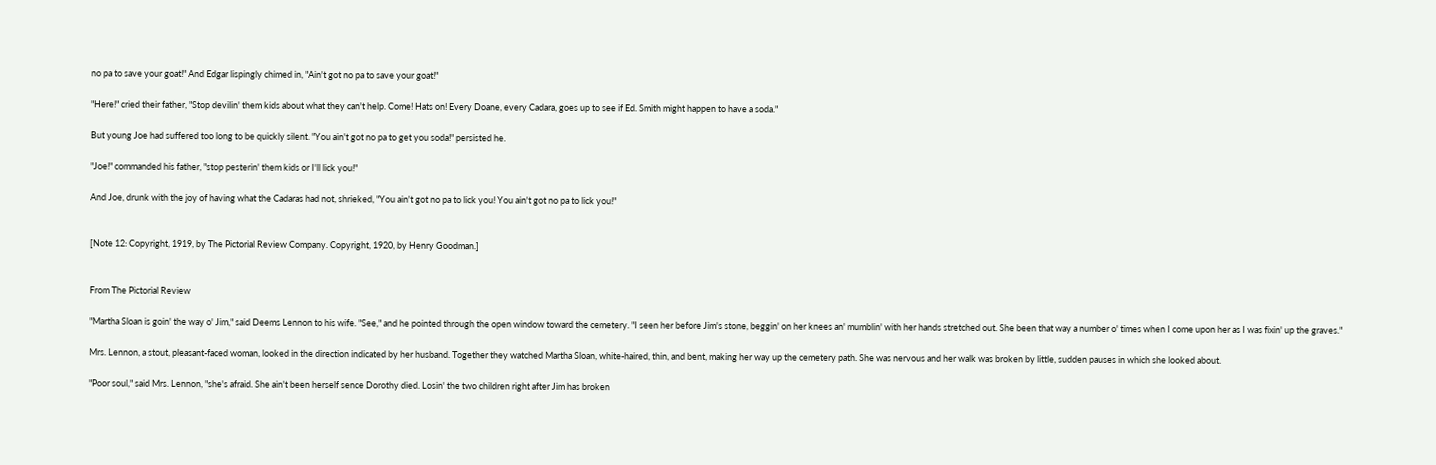no pa to save your goat!" And Edgar lispingly chimed in, "Ain't got no pa to save your goat!"

"Here!" cried their father, "Stop devilin' them kids about what they can't help. Come! Hats on! Every Doane, every Cadara, goes up to see if Ed. Smith might happen to have a soda."

But young Joe had suffered too long to be quickly silent. "You ain't got no pa to get you soda!" persisted he.

"Joe!" commanded his father, "stop pesterin' them kids or I'll lick you!"

And Joe, drunk with the joy of having what the Cadaras had not, shrieked, "You ain't got no pa to lick you! You ain't got no pa to lick you!"


[Note 12: Copyright, 1919, by The Pictorial Review Company. Copyright, 1920, by Henry Goodman.]


From The Pictorial Review

"Martha Sloan is goin' the way o' Jim," said Deems Lennon to his wife. "See," and he pointed through the open window toward the cemetery. "I seen her before Jim's stone, beggin' on her knees an' mumblin' with her hands stretched out. She been that way a number o' times when I come upon her as I was fixin' up the graves."

Mrs. Lennon, a stout, pleasant-faced woman, looked in the direction indicated by her husband. Together they watched Martha Sloan, white-haired, thin, and bent, making her way up the cemetery path. She was nervous and her walk was broken by little, sudden pauses in which she looked about.

"Poor soul," said Mrs. Lennon, "she's afraid. She ain't been herself sence Dorothy died. Losin' the two children right after Jim has broken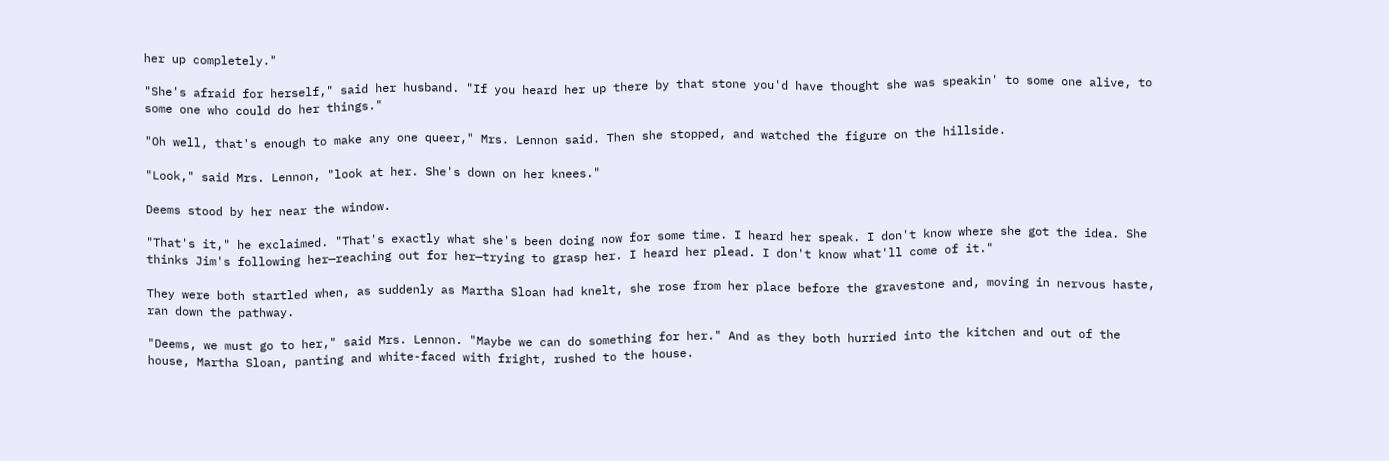her up completely."

"She's afraid for herself," said her husband. "If you heard her up there by that stone you'd have thought she was speakin' to some one alive, to some one who could do her things."

"Oh well, that's enough to make any one queer," Mrs. Lennon said. Then she stopped, and watched the figure on the hillside.

"Look," said Mrs. Lennon, "look at her. She's down on her knees."

Deems stood by her near the window.

"That's it," he exclaimed. "That's exactly what she's been doing now for some time. I heard her speak. I don't know where she got the idea. She thinks Jim's following her—reaching out for her—trying to grasp her. I heard her plead. I don't know what'll come of it."

They were both startled when, as suddenly as Martha Sloan had knelt, she rose from her place before the gravestone and, moving in nervous haste, ran down the pathway.

"Deems, we must go to her," said Mrs. Lennon. "Maybe we can do something for her." And as they both hurried into the kitchen and out of the house, Martha Sloan, panting and white-faced with fright, rushed to the house.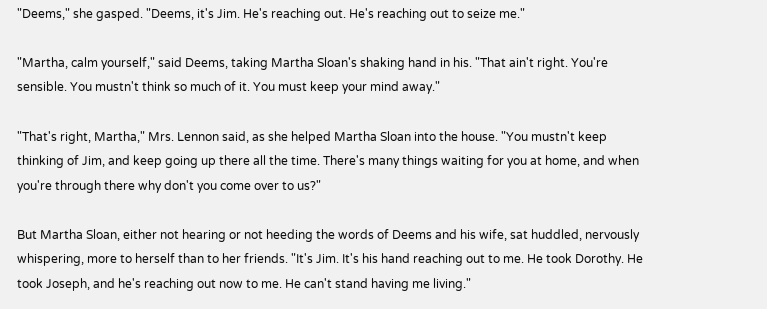"Deems," she gasped. "Deems, it's Jim. He's reaching out. He's reaching out to seize me."

"Martha, calm yourself," said Deems, taking Martha Sloan's shaking hand in his. "That ain't right. You're sensible. You mustn't think so much of it. You must keep your mind away."

"That's right, Martha," Mrs. Lennon said, as she helped Martha Sloan into the house. "You mustn't keep thinking of Jim, and keep going up there all the time. There's many things waiting for you at home, and when you're through there why don't you come over to us?"

But Martha Sloan, either not hearing or not heeding the words of Deems and his wife, sat huddled, nervously whispering, more to herself than to her friends. "It's Jim. It's his hand reaching out to me. He took Dorothy. He took Joseph, and he's reaching out now to me. He can't stand having me living."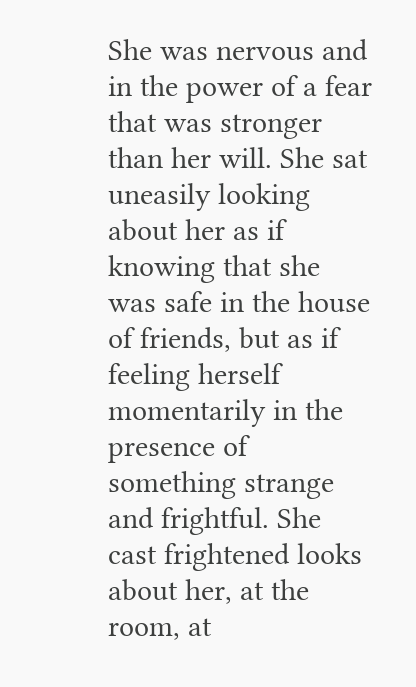She was nervous and in the power of a fear that was stronger than her will. She sat uneasily looking about her as if knowing that she was safe in the house of friends, but as if feeling herself momentarily in the presence of something strange and frightful. She cast frightened looks about her, at the room, at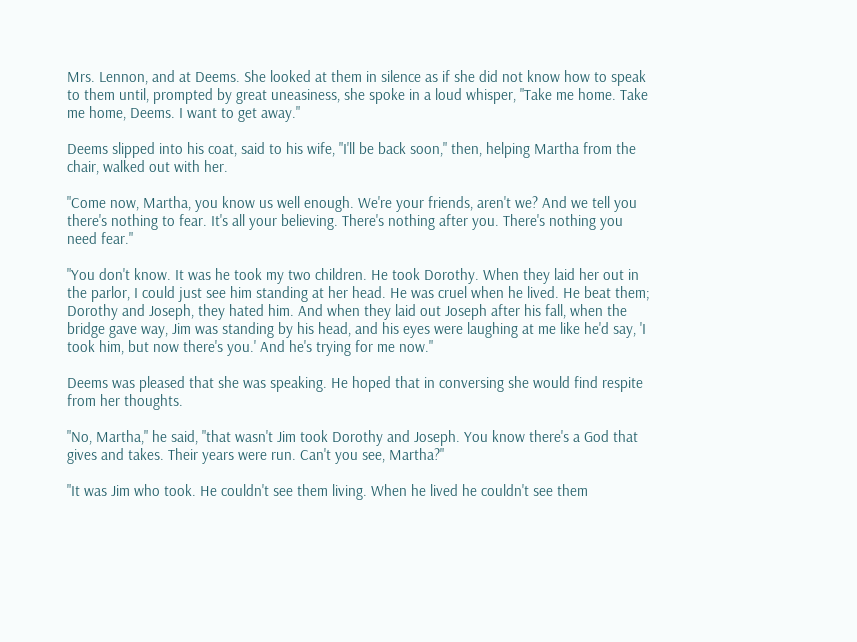Mrs. Lennon, and at Deems. She looked at them in silence as if she did not know how to speak to them until, prompted by great uneasiness, she spoke in a loud whisper, "Take me home. Take me home, Deems. I want to get away."

Deems slipped into his coat, said to his wife, "I'll be back soon," then, helping Martha from the chair, walked out with her.

"Come now, Martha, you know us well enough. We're your friends, aren't we? And we tell you there's nothing to fear. It's all your believing. There's nothing after you. There's nothing you need fear."

"You don't know. It was he took my two children. He took Dorothy. When they laid her out in the parlor, I could just see him standing at her head. He was cruel when he lived. He beat them; Dorothy and Joseph, they hated him. And when they laid out Joseph after his fall, when the bridge gave way, Jim was standing by his head, and his eyes were laughing at me like he'd say, 'I took him, but now there's you.' And he's trying for me now."

Deems was pleased that she was speaking. He hoped that in conversing she would find respite from her thoughts.

"No, Martha," he said, "that wasn't Jim took Dorothy and Joseph. You know there's a God that gives and takes. Their years were run. Can't you see, Martha?"

"It was Jim who took. He couldn't see them living. When he lived he couldn't see them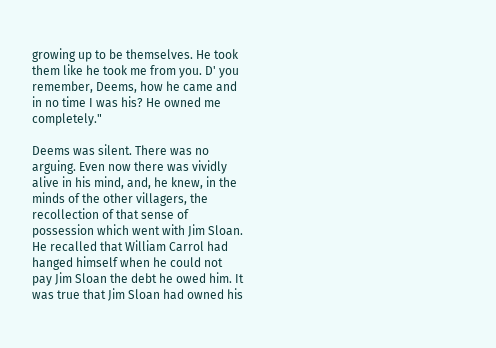growing up to be themselves. He took them like he took me from you. D' you remember, Deems, how he came and in no time I was his? He owned me completely."

Deems was silent. There was no arguing. Even now there was vividly alive in his mind, and, he knew, in the minds of the other villagers, the recollection of that sense of possession which went with Jim Sloan. He recalled that William Carrol had hanged himself when he could not pay Jim Sloan the debt he owed him. It was true that Jim Sloan had owned his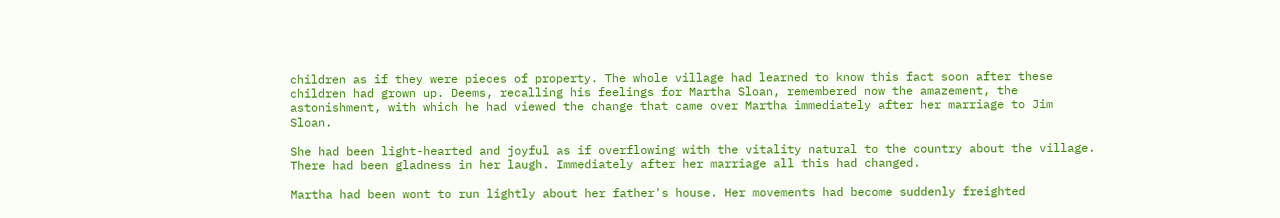children as if they were pieces of property. The whole village had learned to know this fact soon after these children had grown up. Deems, recalling his feelings for Martha Sloan, remembered now the amazement, the astonishment, with which he had viewed the change that came over Martha immediately after her marriage to Jim Sloan.

She had been light-hearted and joyful as if overflowing with the vitality natural to the country about the village. There had been gladness in her laugh. Immediately after her marriage all this had changed.

Martha had been wont to run lightly about her father's house. Her movements had become suddenly freighted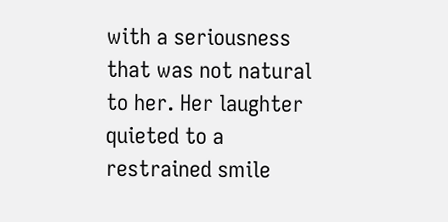with a seriousness that was not natural to her. Her laughter quieted to a restrained smile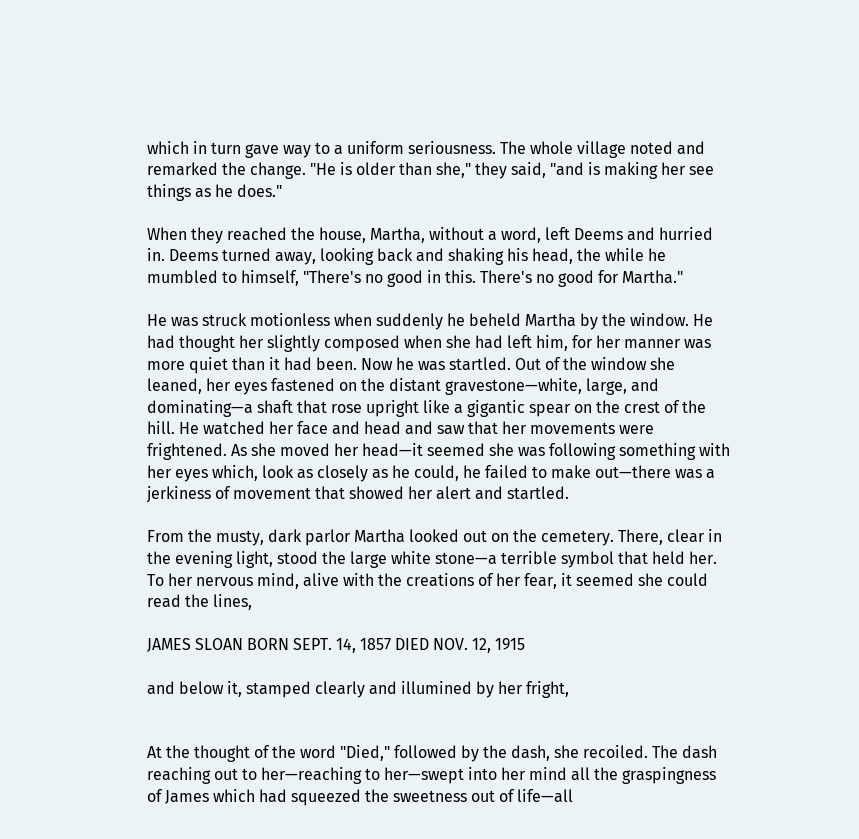which in turn gave way to a uniform seriousness. The whole village noted and remarked the change. "He is older than she," they said, "and is making her see things as he does."

When they reached the house, Martha, without a word, left Deems and hurried in. Deems turned away, looking back and shaking his head, the while he mumbled to himself, "There's no good in this. There's no good for Martha."

He was struck motionless when suddenly he beheld Martha by the window. He had thought her slightly composed when she had left him, for her manner was more quiet than it had been. Now he was startled. Out of the window she leaned, her eyes fastened on the distant gravestone—white, large, and dominating—a shaft that rose upright like a gigantic spear on the crest of the hill. He watched her face and head and saw that her movements were frightened. As she moved her head—it seemed she was following something with her eyes which, look as closely as he could, he failed to make out—there was a jerkiness of movement that showed her alert and startled.

From the musty, dark parlor Martha looked out on the cemetery. There, clear in the evening light, stood the large white stone—a terrible symbol that held her. To her nervous mind, alive with the creations of her fear, it seemed she could read the lines,

JAMES SLOAN BORN SEPT. 14, 1857 DIED NOV. 12, 1915

and below it, stamped clearly and illumined by her fright,


At the thought of the word "Died," followed by the dash, she recoiled. The dash reaching out to her—reaching to her—swept into her mind all the graspingness of James which had squeezed the sweetness out of life—all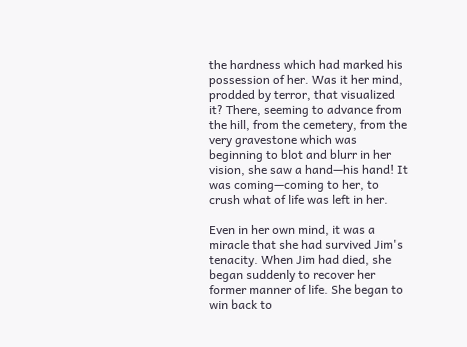the hardness which had marked his possession of her. Was it her mind, prodded by terror, that visualized it? There, seeming to advance from the hill, from the cemetery, from the very gravestone which was beginning to blot and blurr in her vision, she saw a hand—his hand! It was coming—coming to her, to crush what of life was left in her.

Even in her own mind, it was a miracle that she had survived Jim's tenacity. When Jim had died, she began suddenly to recover her former manner of life. She began to win back to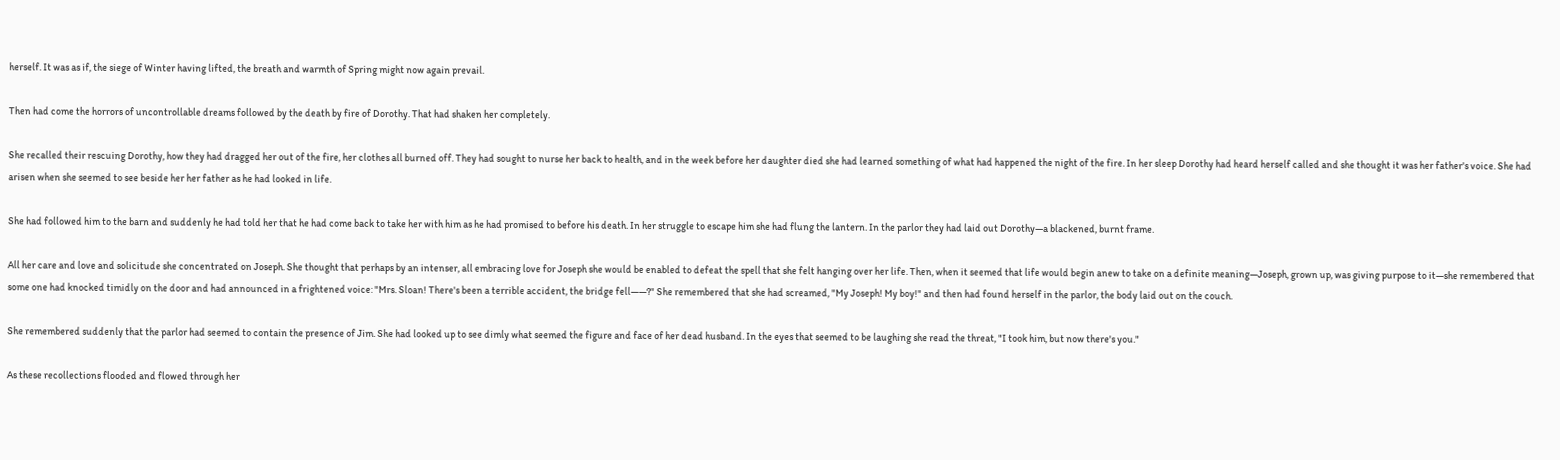herself. It was as if, the siege of Winter having lifted, the breath and warmth of Spring might now again prevail.

Then had come the horrors of uncontrollable dreams followed by the death by fire of Dorothy. That had shaken her completely.

She recalled their rescuing Dorothy, how they had dragged her out of the fire, her clothes all burned off. They had sought to nurse her back to health, and in the week before her daughter died she had learned something of what had happened the night of the fire. In her sleep Dorothy had heard herself called and she thought it was her father's voice. She had arisen when she seemed to see beside her her father as he had looked in life.

She had followed him to the barn and suddenly he had told her that he had come back to take her with him as he had promised to before his death. In her struggle to escape him she had flung the lantern. In the parlor they had laid out Dorothy—a blackened, burnt frame.

All her care and love and solicitude she concentrated on Joseph. She thought that perhaps by an intenser, all embracing love for Joseph she would be enabled to defeat the spell that she felt hanging over her life. Then, when it seemed that life would begin anew to take on a definite meaning—Joseph, grown up, was giving purpose to it—she remembered that some one had knocked timidly on the door and had announced in a frightened voice: "Mrs. Sloan! There's been a terrible accident, the bridge fell——?" She remembered that she had screamed, "My Joseph! My boy!" and then had found herself in the parlor, the body laid out on the couch.

She remembered suddenly that the parlor had seemed to contain the presence of Jim. She had looked up to see dimly what seemed the figure and face of her dead husband. In the eyes that seemed to be laughing she read the threat, "I took him, but now there's you."

As these recollections flooded and flowed through her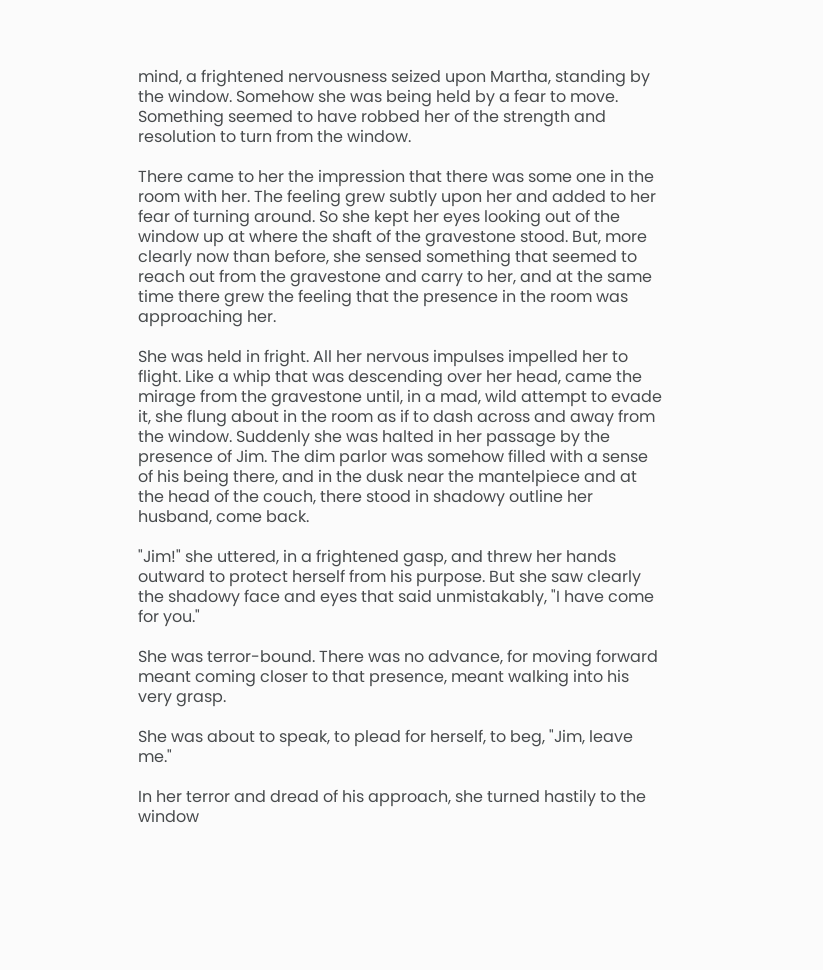mind, a frightened nervousness seized upon Martha, standing by the window. Somehow she was being held by a fear to move. Something seemed to have robbed her of the strength and resolution to turn from the window.

There came to her the impression that there was some one in the room with her. The feeling grew subtly upon her and added to her fear of turning around. So she kept her eyes looking out of the window up at where the shaft of the gravestone stood. But, more clearly now than before, she sensed something that seemed to reach out from the gravestone and carry to her, and at the same time there grew the feeling that the presence in the room was approaching her.

She was held in fright. All her nervous impulses impelled her to flight. Like a whip that was descending over her head, came the mirage from the gravestone until, in a mad, wild attempt to evade it, she flung about in the room as if to dash across and away from the window. Suddenly she was halted in her passage by the presence of Jim. The dim parlor was somehow filled with a sense of his being there, and in the dusk near the mantelpiece and at the head of the couch, there stood in shadowy outline her husband, come back.

"Jim!" she uttered, in a frightened gasp, and threw her hands outward to protect herself from his purpose. But she saw clearly the shadowy face and eyes that said unmistakably, "I have come for you."

She was terror-bound. There was no advance, for moving forward meant coming closer to that presence, meant walking into his very grasp.

She was about to speak, to plead for herself, to beg, "Jim, leave me."

In her terror and dread of his approach, she turned hastily to the window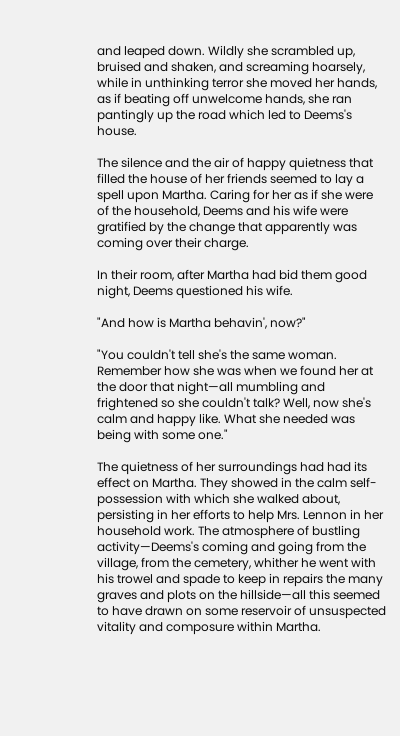and leaped down. Wildly she scrambled up, bruised and shaken, and screaming hoarsely, while in unthinking terror she moved her hands, as if beating off unwelcome hands, she ran pantingly up the road which led to Deems's house.

The silence and the air of happy quietness that filled the house of her friends seemed to lay a spell upon Martha. Caring for her as if she were of the household, Deems and his wife were gratified by the change that apparently was coming over their charge.

In their room, after Martha had bid them good night, Deems questioned his wife.

"And how is Martha behavin', now?"

"You couldn't tell she's the same woman. Remember how she was when we found her at the door that night—all mumbling and frightened so she couldn't talk? Well, now she's calm and happy like. What she needed was being with some one."

The quietness of her surroundings had had its effect on Martha. They showed in the calm self-possession with which she walked about, persisting in her efforts to help Mrs. Lennon in her household work. The atmosphere of bustling activity—Deems's coming and going from the village, from the cemetery, whither he went with his trowel and spade to keep in repairs the many graves and plots on the hillside—all this seemed to have drawn on some reservoir of unsuspected vitality and composure within Martha.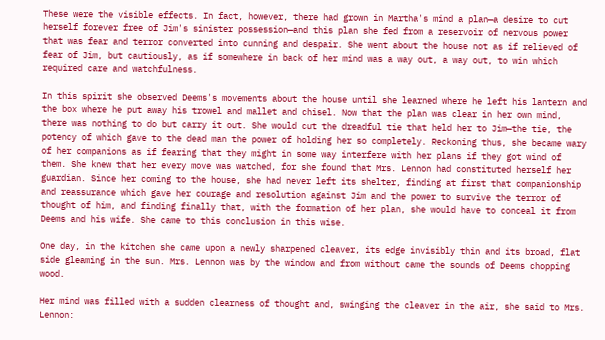These were the visible effects. In fact, however, there had grown in Martha's mind a plan—a desire to cut herself forever free of Jim's sinister possession—and this plan she fed from a reservoir of nervous power that was fear and terror converted into cunning and despair. She went about the house not as if relieved of fear of Jim, but cautiously, as if somewhere in back of her mind was a way out, a way out, to win which required care and watchfulness.

In this spirit she observed Deems's movements about the house until she learned where he left his lantern and the box where he put away his trowel and mallet and chisel. Now that the plan was clear in her own mind, there was nothing to do but carry it out. She would cut the dreadful tie that held her to Jim—the tie, the potency of which gave to the dead man the power of holding her so completely. Reckoning thus, she became wary of her companions as if fearing that they might in some way interfere with her plans if they got wind of them. She knew that her every move was watched, for she found that Mrs. Lennon had constituted herself her guardian. Since her coming to the house, she had never left its shelter, finding at first that companionship and reassurance which gave her courage and resolution against Jim and the power to survive the terror of thought of him, and finding finally that, with the formation of her plan, she would have to conceal it from Deems and his wife. She came to this conclusion in this wise.

One day, in the kitchen she came upon a newly sharpened cleaver, its edge invisibly thin and its broad, flat side gleaming in the sun. Mrs. Lennon was by the window and from without came the sounds of Deems chopping wood.

Her mind was filled with a sudden clearness of thought and, swinging the cleaver in the air, she said to Mrs. Lennon: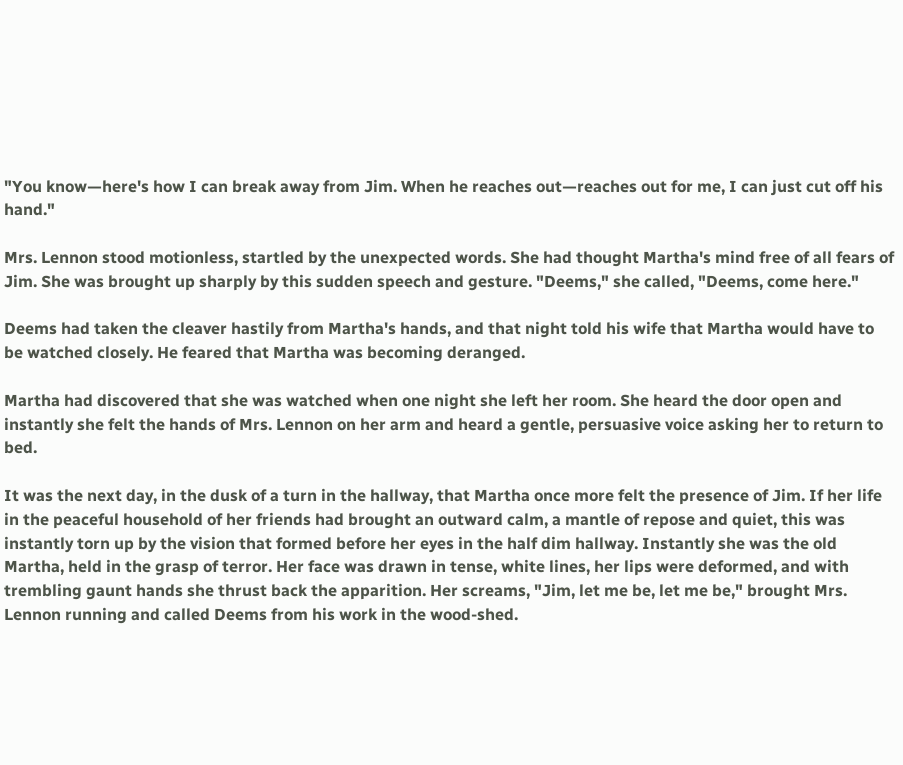"You know—here's how I can break away from Jim. When he reaches out—reaches out for me, I can just cut off his hand."

Mrs. Lennon stood motionless, startled by the unexpected words. She had thought Martha's mind free of all fears of Jim. She was brought up sharply by this sudden speech and gesture. "Deems," she called, "Deems, come here."

Deems had taken the cleaver hastily from Martha's hands, and that night told his wife that Martha would have to be watched closely. He feared that Martha was becoming deranged.

Martha had discovered that she was watched when one night she left her room. She heard the door open and instantly she felt the hands of Mrs. Lennon on her arm and heard a gentle, persuasive voice asking her to return to bed.

It was the next day, in the dusk of a turn in the hallway, that Martha once more felt the presence of Jim. If her life in the peaceful household of her friends had brought an outward calm, a mantle of repose and quiet, this was instantly torn up by the vision that formed before her eyes in the half dim hallway. Instantly she was the old Martha, held in the grasp of terror. Her face was drawn in tense, white lines, her lips were deformed, and with trembling gaunt hands she thrust back the apparition. Her screams, "Jim, let me be, let me be," brought Mrs. Lennon running and called Deems from his work in the wood-shed.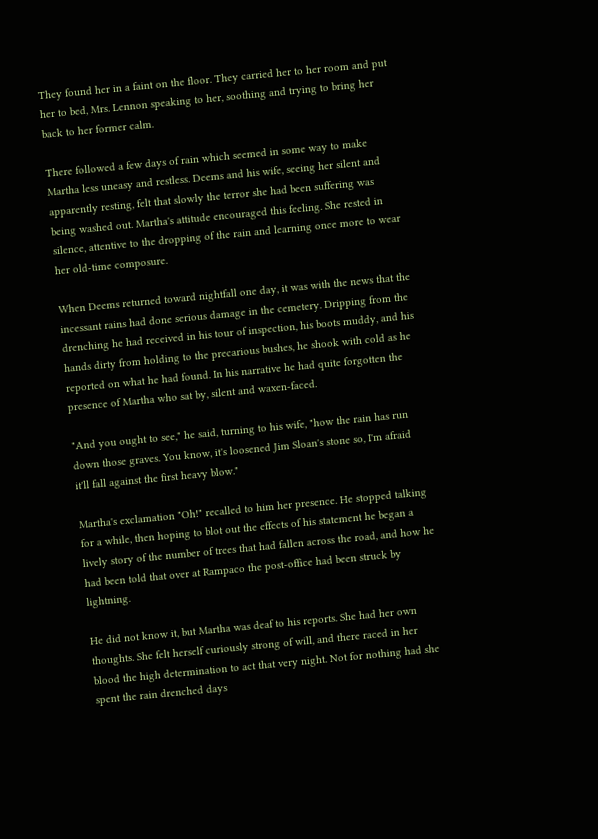They found her in a faint on the floor. They carried her to her room and put her to bed, Mrs. Lennon speaking to her, soothing and trying to bring her back to her former calm.

There followed a few days of rain which seemed in some way to make Martha less uneasy and restless. Deems and his wife, seeing her silent and apparently resting, felt that slowly the terror she had been suffering was being washed out. Martha's attitude encouraged this feeling. She rested in silence, attentive to the dropping of the rain and learning once more to wear her old-time composure.

When Deems returned toward nightfall one day, it was with the news that the incessant rains had done serious damage in the cemetery. Dripping from the drenching he had received in his tour of inspection, his boots muddy, and his hands dirty from holding to the precarious bushes, he shook with cold as he reported on what he had found. In his narrative he had quite forgotten the presence of Martha who sat by, silent and waxen-faced.

"And you ought to see," he said, turning to his wife, "how the rain has run down those graves. You know, it's loosened Jim Sloan's stone so, I'm afraid it'll fall against the first heavy blow."

Martha's exclamation "Oh!" recalled to him her presence. He stopped talking for a while, then hoping to blot out the effects of his statement he began a lively story of the number of trees that had fallen across the road, and how he had been told that over at Rampaco the post-office had been struck by lightning.

He did not know it, but Martha was deaf to his reports. She had her own thoughts. She felt herself curiously strong of will, and there raced in her blood the high determination to act that very night. Not for nothing had she spent the rain drenched days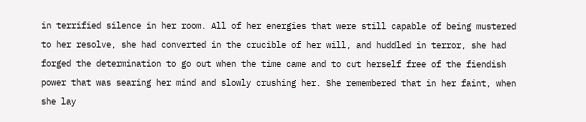in terrified silence in her room. All of her energies that were still capable of being mustered to her resolve, she had converted in the crucible of her will, and huddled in terror, she had forged the determination to go out when the time came and to cut herself free of the fiendish power that was searing her mind and slowly crushing her. She remembered that in her faint, when she lay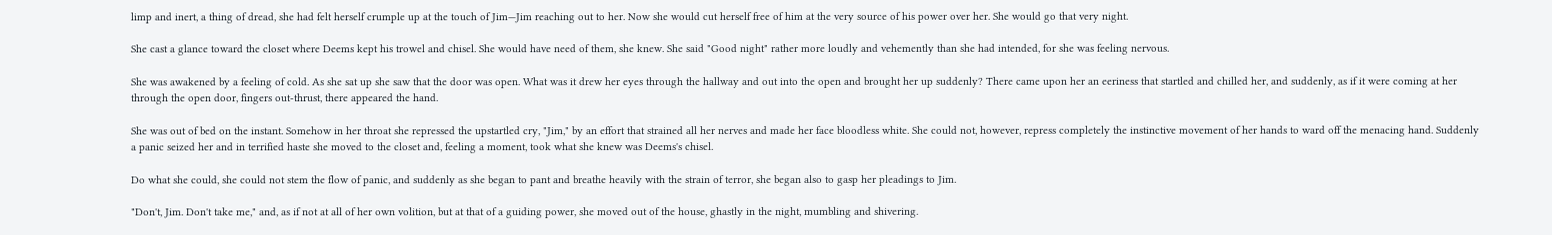limp and inert, a thing of dread, she had felt herself crumple up at the touch of Jim—Jim reaching out to her. Now she would cut herself free of him at the very source of his power over her. She would go that very night.

She cast a glance toward the closet where Deems kept his trowel and chisel. She would have need of them, she knew. She said "Good night" rather more loudly and vehemently than she had intended, for she was feeling nervous.

She was awakened by a feeling of cold. As she sat up she saw that the door was open. What was it drew her eyes through the hallway and out into the open and brought her up suddenly? There came upon her an eeriness that startled and chilled her, and suddenly, as if it were coming at her through the open door, fingers out-thrust, there appeared the hand.

She was out of bed on the instant. Somehow in her throat she repressed the upstartled cry, "Jim," by an effort that strained all her nerves and made her face bloodless white. She could not, however, repress completely the instinctive movement of her hands to ward off the menacing hand. Suddenly a panic seized her and in terrified haste she moved to the closet and, feeling a moment, took what she knew was Deems's chisel.

Do what she could, she could not stem the flow of panic, and suddenly as she began to pant and breathe heavily with the strain of terror, she began also to gasp her pleadings to Jim.

"Don't, Jim. Don't take me," and, as if not at all of her own volition, but at that of a guiding power, she moved out of the house, ghastly in the night, mumbling and shivering.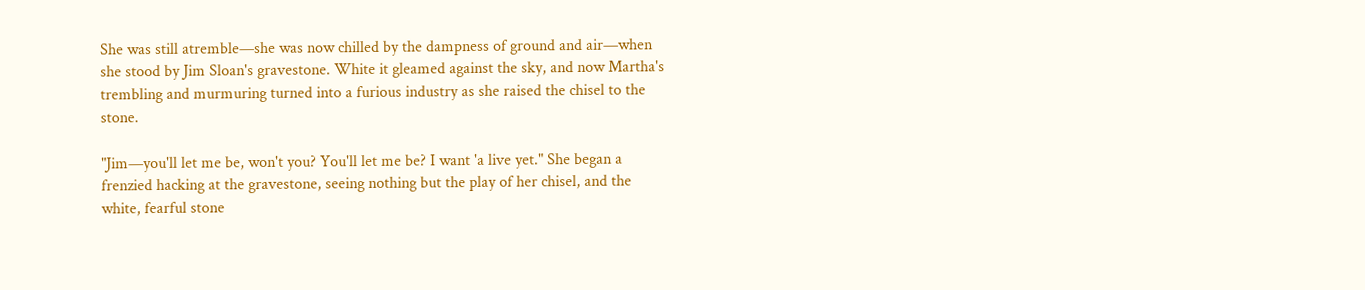She was still atremble—she was now chilled by the dampness of ground and air—when she stood by Jim Sloan's gravestone. White it gleamed against the sky, and now Martha's trembling and murmuring turned into a furious industry as she raised the chisel to the stone.

"Jim—you'll let me be, won't you? You'll let me be? I want 'a live yet." She began a frenzied hacking at the gravestone, seeing nothing but the play of her chisel, and the white, fearful stone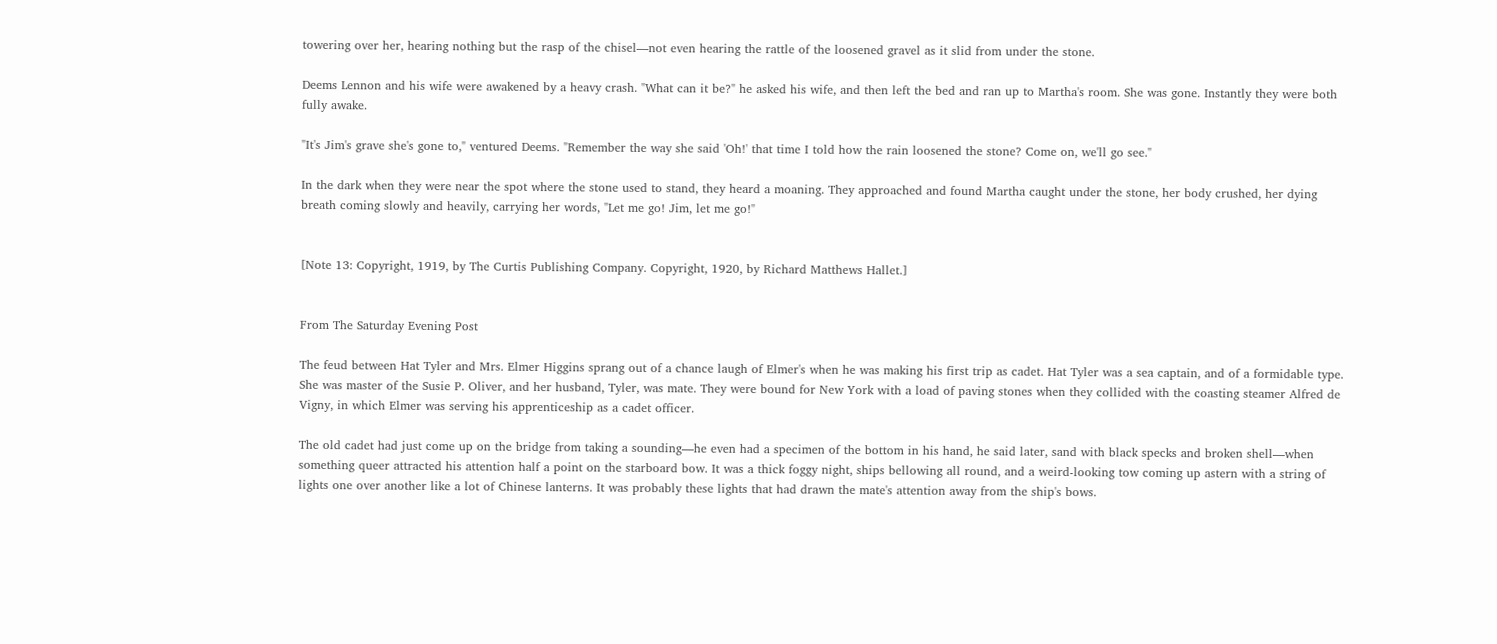towering over her, hearing nothing but the rasp of the chisel—not even hearing the rattle of the loosened gravel as it slid from under the stone.

Deems Lennon and his wife were awakened by a heavy crash. "What can it be?" he asked his wife, and then left the bed and ran up to Martha's room. She was gone. Instantly they were both fully awake.

"It's Jim's grave she's gone to," ventured Deems. "Remember the way she said 'Oh!' that time I told how the rain loosened the stone? Come on, we'll go see."

In the dark when they were near the spot where the stone used to stand, they heard a moaning. They approached and found Martha caught under the stone, her body crushed, her dying breath coming slowly and heavily, carrying her words, "Let me go! Jim, let me go!"


[Note 13: Copyright, 1919, by The Curtis Publishing Company. Copyright, 1920, by Richard Matthews Hallet.]


From The Saturday Evening Post

The feud between Hat Tyler and Mrs. Elmer Higgins sprang out of a chance laugh of Elmer's when he was making his first trip as cadet. Hat Tyler was a sea captain, and of a formidable type. She was master of the Susie P. Oliver, and her husband, Tyler, was mate. They were bound for New York with a load of paving stones when they collided with the coasting steamer Alfred de Vigny, in which Elmer was serving his apprenticeship as a cadet officer.

The old cadet had just come up on the bridge from taking a sounding—he even had a specimen of the bottom in his hand, he said later, sand with black specks and broken shell—when something queer attracted his attention half a point on the starboard bow. It was a thick foggy night, ships bellowing all round, and a weird-looking tow coming up astern with a string of lights one over another like a lot of Chinese lanterns. It was probably these lights that had drawn the mate's attention away from the ship's bows.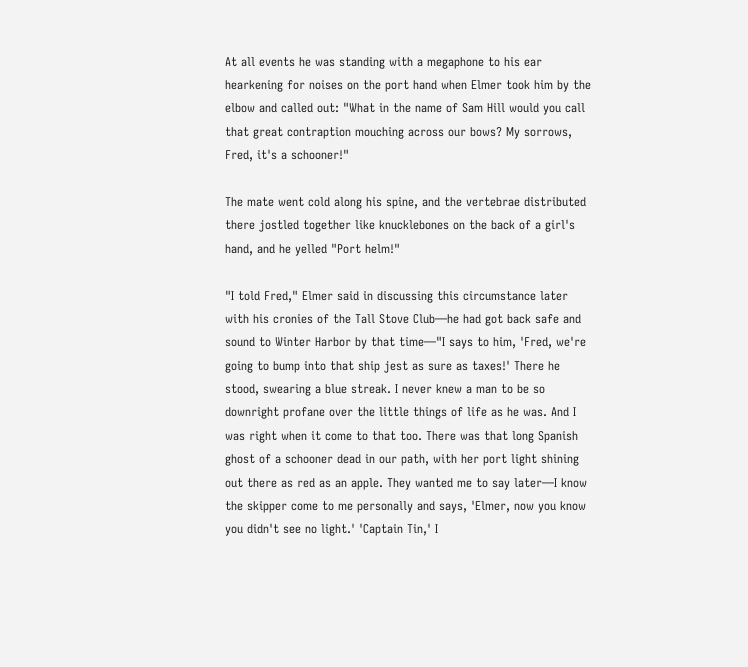At all events he was standing with a megaphone to his ear hearkening for noises on the port hand when Elmer took him by the elbow and called out: "What in the name of Sam Hill would you call that great contraption mouching across our bows? My sorrows, Fred, it's a schooner!"

The mate went cold along his spine, and the vertebrae distributed there jostled together like knucklebones on the back of a girl's hand, and he yelled "Port helm!"

"I told Fred," Elmer said in discussing this circumstance later with his cronies of the Tall Stove Club—he had got back safe and sound to Winter Harbor by that time—"I says to him, 'Fred, we're going to bump into that ship jest as sure as taxes!' There he stood, swearing a blue streak. I never knew a man to be so downright profane over the little things of life as he was. And I was right when it come to that too. There was that long Spanish ghost of a schooner dead in our path, with her port light shining out there as red as an apple. They wanted me to say later—I know the skipper come to me personally and says, 'Elmer, now you know you didn't see no light.' 'Captain Tin,' I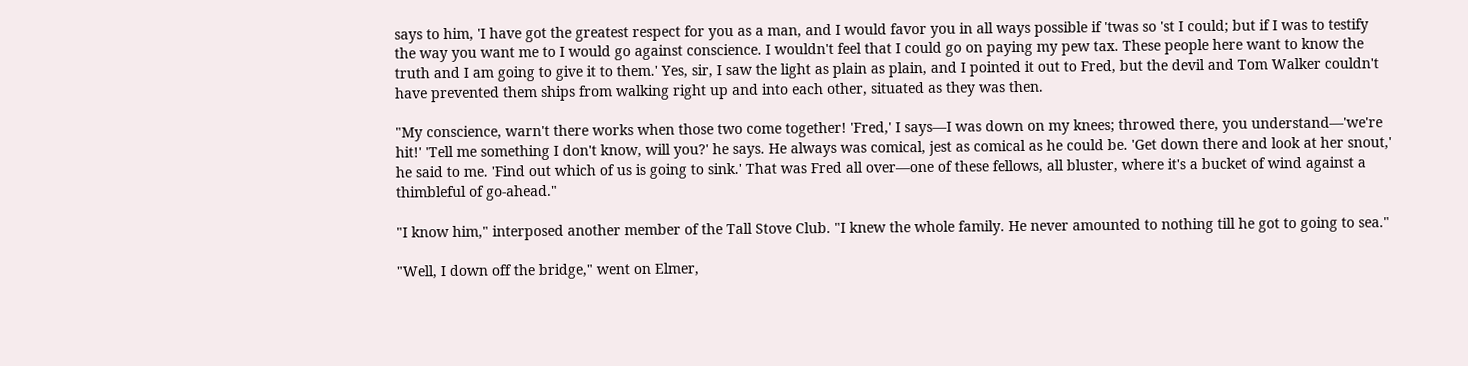says to him, 'I have got the greatest respect for you as a man, and I would favor you in all ways possible if 'twas so 'st I could; but if I was to testify the way you want me to I would go against conscience. I wouldn't feel that I could go on paying my pew tax. These people here want to know the truth and I am going to give it to them.' Yes, sir, I saw the light as plain as plain, and I pointed it out to Fred, but the devil and Tom Walker couldn't have prevented them ships from walking right up and into each other, situated as they was then.

"My conscience, warn't there works when those two come together! 'Fred,' I says—I was down on my knees; throwed there, you understand—'we're hit!' 'Tell me something I don't know, will you?' he says. He always was comical, jest as comical as he could be. 'Get down there and look at her snout,' he said to me. 'Find out which of us is going to sink.' That was Fred all over—one of these fellows, all bluster, where it's a bucket of wind against a thimbleful of go-ahead."

"I know him," interposed another member of the Tall Stove Club. "I knew the whole family. He never amounted to nothing till he got to going to sea."

"Well, I down off the bridge," went on Elmer,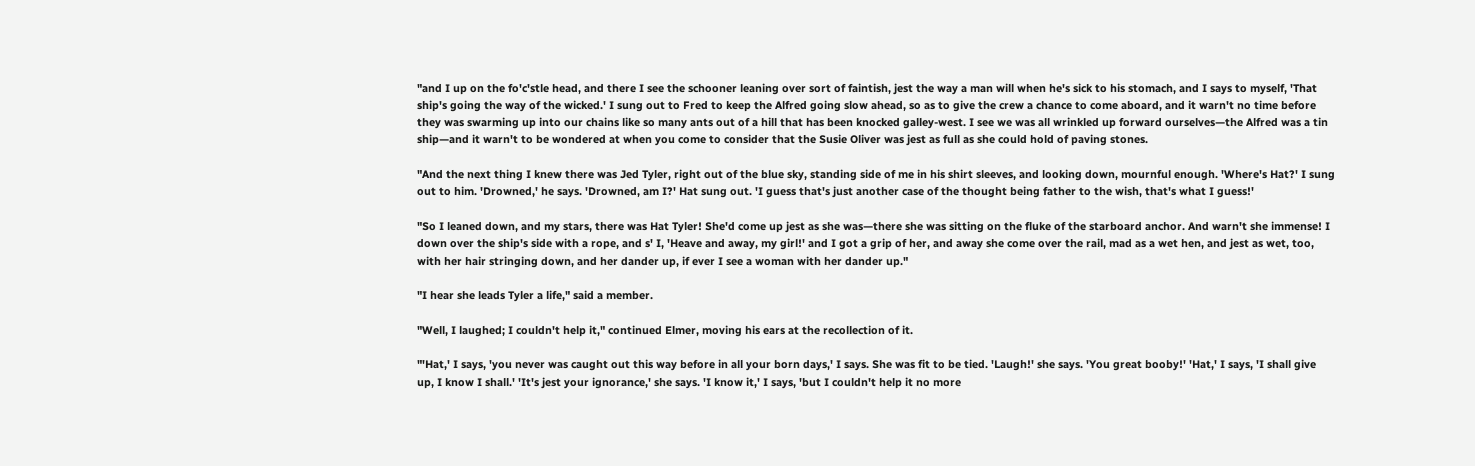"and I up on the fo'c'stle head, and there I see the schooner leaning over sort of faintish, jest the way a man will when he's sick to his stomach, and I says to myself, 'That ship's going the way of the wicked.' I sung out to Fred to keep the Alfred going slow ahead, so as to give the crew a chance to come aboard, and it warn't no time before they was swarming up into our chains like so many ants out of a hill that has been knocked galley-west. I see we was all wrinkled up forward ourselves—the Alfred was a tin ship—and it warn't to be wondered at when you come to consider that the Susie Oliver was jest as full as she could hold of paving stones.

"And the next thing I knew there was Jed Tyler, right out of the blue sky, standing side of me in his shirt sleeves, and looking down, mournful enough. 'Where's Hat?' I sung out to him. 'Drowned,' he says. 'Drowned, am I?' Hat sung out. 'I guess that's just another case of the thought being father to the wish, that's what I guess!'

"So I leaned down, and my stars, there was Hat Tyler! She'd come up jest as she was—there she was sitting on the fluke of the starboard anchor. And warn't she immense! I down over the ship's side with a rope, and s' I, 'Heave and away, my girl!' and I got a grip of her, and away she come over the rail, mad as a wet hen, and jest as wet, too, with her hair stringing down, and her dander up, if ever I see a woman with her dander up."

"I hear she leads Tyler a life," said a member.

"Well, I laughed; I couldn't help it," continued Elmer, moving his ears at the recollection of it.

"'Hat,' I says, 'you never was caught out this way before in all your born days,' I says. She was fit to be tied. 'Laugh!' she says. 'You great booby!' 'Hat,' I says, 'I shall give up, I know I shall.' 'It's jest your ignorance,' she says. 'I know it,' I says, 'but I couldn't help it no more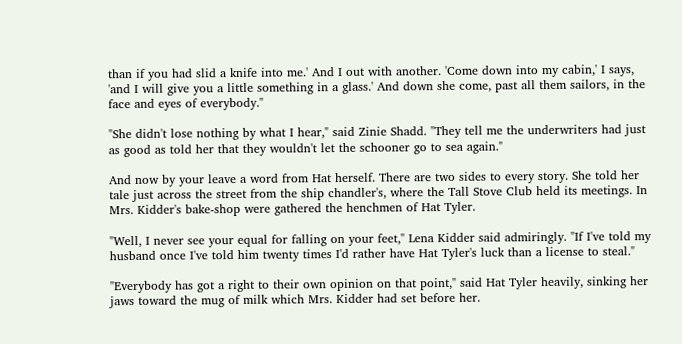than if you had slid a knife into me.' And I out with another. 'Come down into my cabin,' I says, 'and I will give you a little something in a glass.' And down she come, past all them sailors, in the face and eyes of everybody."

"She didn't lose nothing by what I hear," said Zinie Shadd. "They tell me the underwriters had just as good as told her that they wouldn't let the schooner go to sea again."

And now by your leave a word from Hat herself. There are two sides to every story. She told her tale just across the street from the ship chandler's, where the Tall Stove Club held its meetings. In Mrs. Kidder's bake-shop were gathered the henchmen of Hat Tyler.

"Well, I never see your equal for falling on your feet," Lena Kidder said admiringly. "If I've told my husband once I've told him twenty times I'd rather have Hat Tyler's luck than a license to steal."

"Everybody has got a right to their own opinion on that point," said Hat Tyler heavily, sinking her jaws toward the mug of milk which Mrs. Kidder had set before her.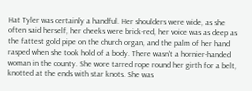Hat Tyler was certainly a handful. Her shoulders were wide, as she often said herself, her cheeks were brick-red, her voice was as deep as the fattest gold pipe on the church organ, and the palm of her hand rasped when she took hold of a body. There wasn't a hornier-handed woman in the county. She wore tarred rope round her girth for a belt, knotted at the ends with star knots. She was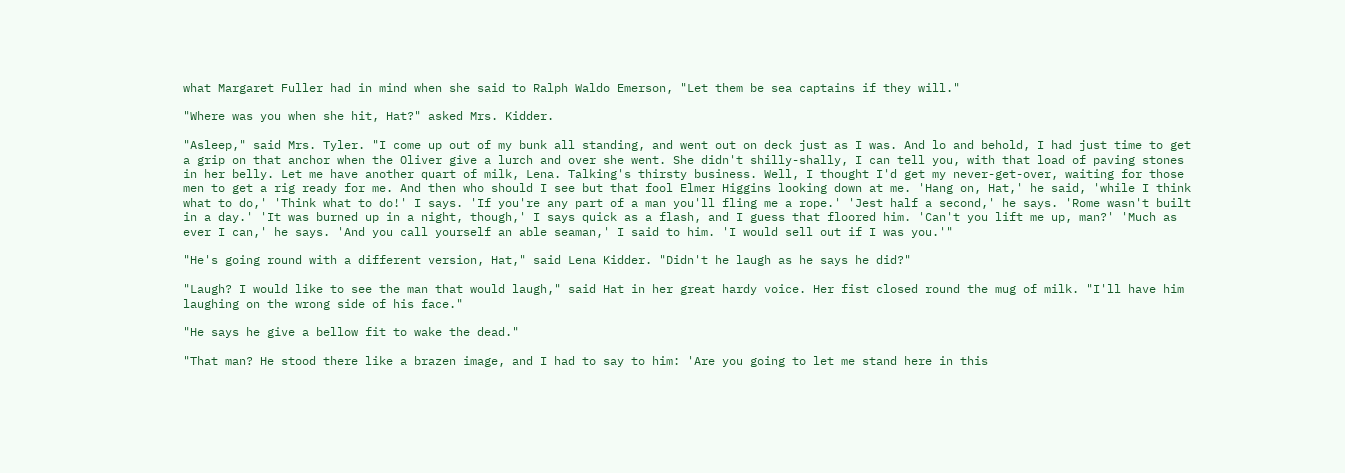what Margaret Fuller had in mind when she said to Ralph Waldo Emerson, "Let them be sea captains if they will."

"Where was you when she hit, Hat?" asked Mrs. Kidder.

"Asleep," said Mrs. Tyler. "I come up out of my bunk all standing, and went out on deck just as I was. And lo and behold, I had just time to get a grip on that anchor when the Oliver give a lurch and over she went. She didn't shilly-shally, I can tell you, with that load of paving stones in her belly. Let me have another quart of milk, Lena. Talking's thirsty business. Well, I thought I'd get my never-get-over, waiting for those men to get a rig ready for me. And then who should I see but that fool Elmer Higgins looking down at me. 'Hang on, Hat,' he said, 'while I think what to do,' 'Think what to do!' I says. 'If you're any part of a man you'll fling me a rope.' 'Jest half a second,' he says. 'Rome wasn't built in a day.' 'It was burned up in a night, though,' I says quick as a flash, and I guess that floored him. 'Can't you lift me up, man?' 'Much as ever I can,' he says. 'And you call yourself an able seaman,' I said to him. 'I would sell out if I was you.'"

"He's going round with a different version, Hat," said Lena Kidder. "Didn't he laugh as he says he did?"

"Laugh? I would like to see the man that would laugh," said Hat in her great hardy voice. Her fist closed round the mug of milk. "I'll have him laughing on the wrong side of his face."

"He says he give a bellow fit to wake the dead."

"That man? He stood there like a brazen image, and I had to say to him: 'Are you going to let me stand here in this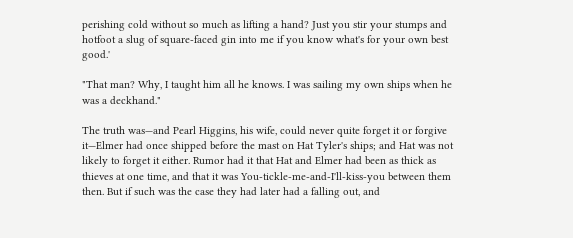perishing cold without so much as lifting a hand? Just you stir your stumps and hotfoot a slug of square-faced gin into me if you know what's for your own best good.'

"That man? Why, I taught him all he knows. I was sailing my own ships when he was a deckhand."

The truth was—and Pearl Higgins, his wife, could never quite forget it or forgive it—Elmer had once shipped before the mast on Hat Tyler's ships; and Hat was not likely to forget it either. Rumor had it that Hat and Elmer had been as thick as thieves at one time, and that it was You-tickle-me-and-I'll-kiss-you between them then. But if such was the case they had later had a falling out, and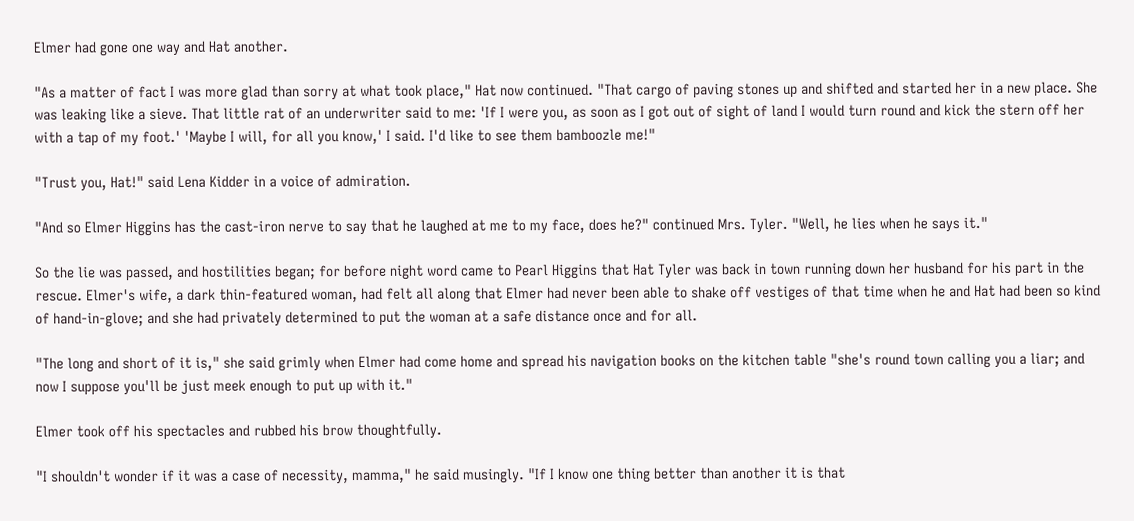Elmer had gone one way and Hat another.

"As a matter of fact I was more glad than sorry at what took place," Hat now continued. "That cargo of paving stones up and shifted and started her in a new place. She was leaking like a sieve. That little rat of an underwriter said to me: 'If I were you, as soon as I got out of sight of land I would turn round and kick the stern off her with a tap of my foot.' 'Maybe I will, for all you know,' I said. I'd like to see them bamboozle me!"

"Trust you, Hat!" said Lena Kidder in a voice of admiration.

"And so Elmer Higgins has the cast-iron nerve to say that he laughed at me to my face, does he?" continued Mrs. Tyler. "Well, he lies when he says it."

So the lie was passed, and hostilities began; for before night word came to Pearl Higgins that Hat Tyler was back in town running down her husband for his part in the rescue. Elmer's wife, a dark thin-featured woman, had felt all along that Elmer had never been able to shake off vestiges of that time when he and Hat had been so kind of hand-in-glove; and she had privately determined to put the woman at a safe distance once and for all.

"The long and short of it is," she said grimly when Elmer had come home and spread his navigation books on the kitchen table "she's round town calling you a liar; and now I suppose you'll be just meek enough to put up with it."

Elmer took off his spectacles and rubbed his brow thoughtfully.

"I shouldn't wonder if it was a case of necessity, mamma," he said musingly. "If I know one thing better than another it is that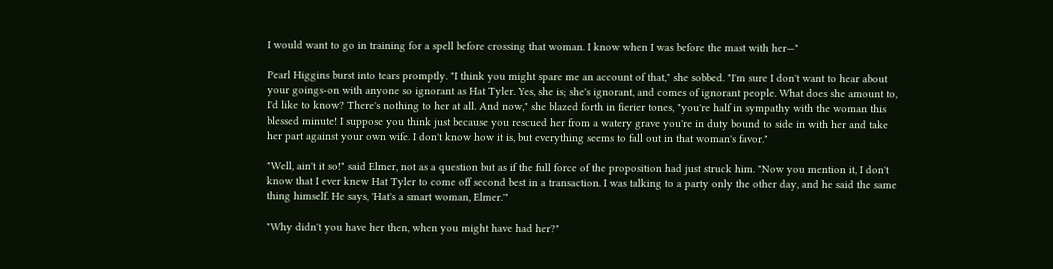I would want to go in training for a spell before crossing that woman. I know when I was before the mast with her—"

Pearl Higgins burst into tears promptly. "I think you might spare me an account of that," she sobbed. "I'm sure I don't want to hear about your goings-on with anyone so ignorant as Hat Tyler. Yes, she is; she's ignorant, and comes of ignorant people. What does she amount to, I'd like to know? There's nothing to her at all. And now," she blazed forth in fierier tones, "you're half in sympathy with the woman this blessed minute! I suppose you think just because you rescued her from a watery grave you're in duty bound to side in with her and take her part against your own wife. I don't know how it is, but everything seems to fall out in that woman's favor."

"Well, ain't it so!" said Elmer, not as a question but as if the full force of the proposition had just struck him. "Now you mention it, I don't know that I ever knew Hat Tyler to come off second best in a transaction. I was talking to a party only the other day, and he said the same thing himself. He says, 'Hat's a smart woman, Elmer.'"

"Why didn't you have her then, when you might have had her?"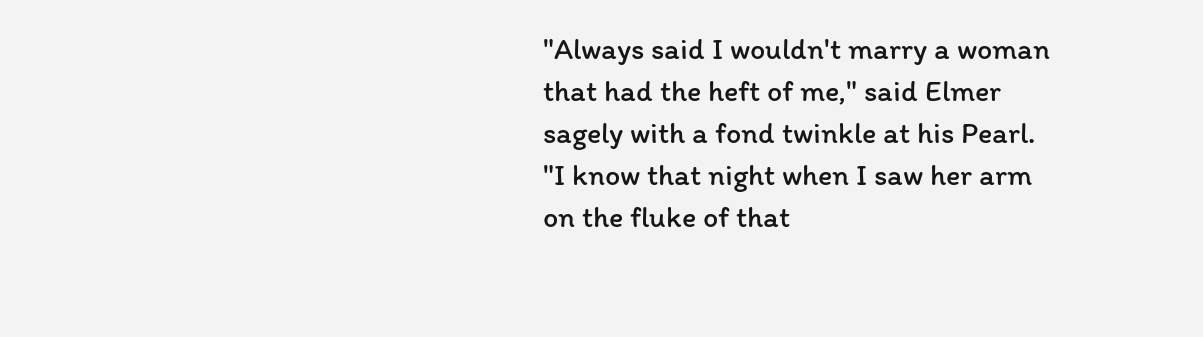"Always said I wouldn't marry a woman that had the heft of me," said Elmer sagely with a fond twinkle at his Pearl. "I know that night when I saw her arm on the fluke of that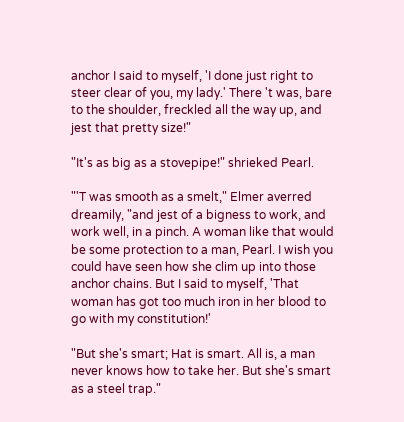anchor I said to myself, 'I done just right to steer clear of you, my lady.' There 't was, bare to the shoulder, freckled all the way up, and jest that pretty size!"

"It's as big as a stovepipe!" shrieked Pearl.

"'T was smooth as a smelt," Elmer averred dreamily, "and jest of a bigness to work, and work well, in a pinch. A woman like that would be some protection to a man, Pearl. I wish you could have seen how she clim up into those anchor chains. But I said to myself, 'That woman has got too much iron in her blood to go with my constitution!'

"But she's smart; Hat is smart. All is, a man never knows how to take her. But she's smart as a steel trap."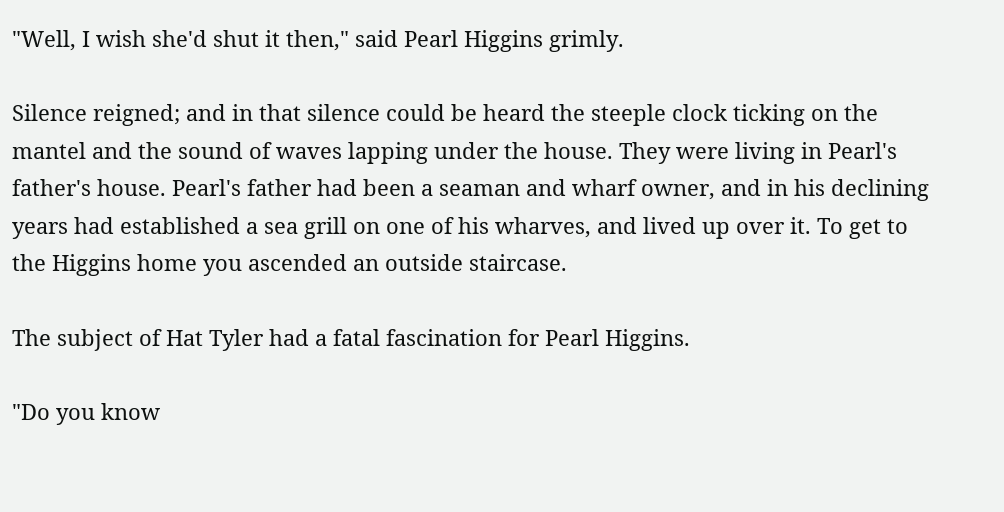"Well, I wish she'd shut it then," said Pearl Higgins grimly.

Silence reigned; and in that silence could be heard the steeple clock ticking on the mantel and the sound of waves lapping under the house. They were living in Pearl's father's house. Pearl's father had been a seaman and wharf owner, and in his declining years had established a sea grill on one of his wharves, and lived up over it. To get to the Higgins home you ascended an outside staircase.

The subject of Hat Tyler had a fatal fascination for Pearl Higgins.

"Do you know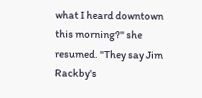what I heard downtown this morning?" she resumed. "They say Jim Rackby's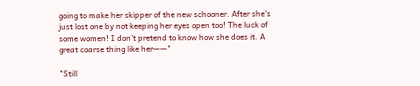going to make her skipper of the new schooner. After she's just lost one by not keeping her eyes open too! The luck of some women! I don't pretend to know how she does it. A great coarse thing like her——"

"Still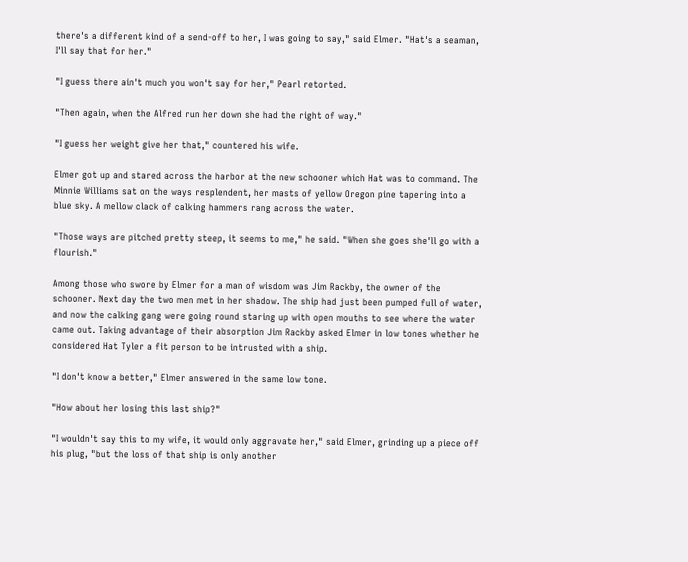there's a different kind of a send-off to her, I was going to say," said Elmer. "Hat's a seaman, I'll say that for her."

"I guess there ain't much you won't say for her," Pearl retorted.

"Then again, when the Alfred run her down she had the right of way."

"I guess her weight give her that," countered his wife.

Elmer got up and stared across the harbor at the new schooner which Hat was to command. The Minnie Williams sat on the ways resplendent, her masts of yellow Oregon pine tapering into a blue sky. A mellow clack of calking hammers rang across the water.

"Those ways are pitched pretty steep, it seems to me," he said. "When she goes she'll go with a flourish."

Among those who swore by Elmer for a man of wisdom was Jim Rackby, the owner of the schooner. Next day the two men met in her shadow. The ship had just been pumped full of water, and now the calking gang were going round staring up with open mouths to see where the water came out. Taking advantage of their absorption Jim Rackby asked Elmer in low tones whether he considered Hat Tyler a fit person to be intrusted with a ship.

"I don't know a better," Elmer answered in the same low tone.

"How about her losing this last ship?"

"I wouldn't say this to my wife, it would only aggravate her," said Elmer, grinding up a piece off his plug, "but the loss of that ship is only another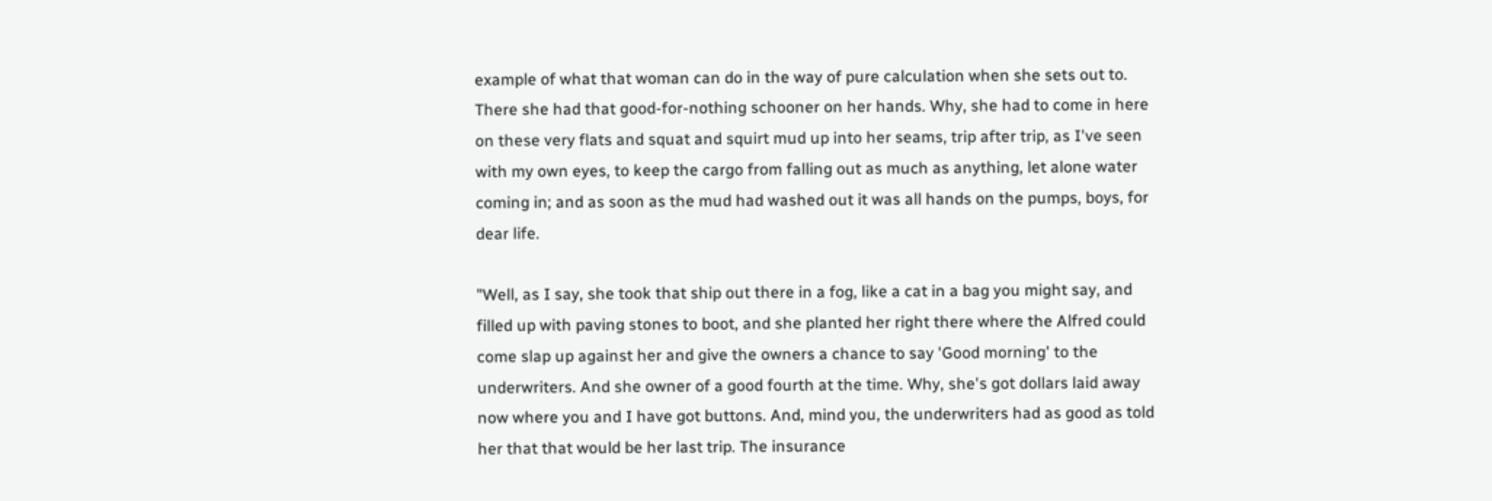example of what that woman can do in the way of pure calculation when she sets out to. There she had that good-for-nothing schooner on her hands. Why, she had to come in here on these very flats and squat and squirt mud up into her seams, trip after trip, as I've seen with my own eyes, to keep the cargo from falling out as much as anything, let alone water coming in; and as soon as the mud had washed out it was all hands on the pumps, boys, for dear life.

"Well, as I say, she took that ship out there in a fog, like a cat in a bag you might say, and filled up with paving stones to boot, and she planted her right there where the Alfred could come slap up against her and give the owners a chance to say 'Good morning' to the underwriters. And she owner of a good fourth at the time. Why, she's got dollars laid away now where you and I have got buttons. And, mind you, the underwriters had as good as told her that that would be her last trip. The insurance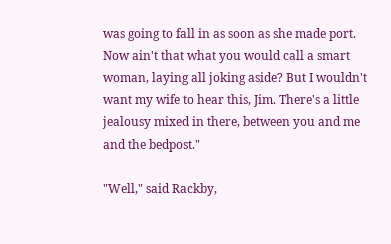was going to fall in as soon as she made port. Now ain't that what you would call a smart woman, laying all joking aside? But I wouldn't want my wife to hear this, Jim. There's a little jealousy mixed in there, between you and me and the bedpost."

"Well," said Rackby,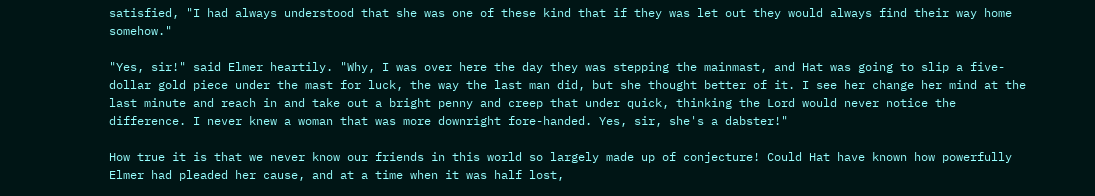satisfied, "I had always understood that she was one of these kind that if they was let out they would always find their way home somehow."

"Yes, sir!" said Elmer heartily. "Why, I was over here the day they was stepping the mainmast, and Hat was going to slip a five-dollar gold piece under the mast for luck, the way the last man did, but she thought better of it. I see her change her mind at the last minute and reach in and take out a bright penny and creep that under quick, thinking the Lord would never notice the difference. I never knew a woman that was more downright fore-handed. Yes, sir, she's a dabster!"

How true it is that we never know our friends in this world so largely made up of conjecture! Could Hat have known how powerfully Elmer had pleaded her cause, and at a time when it was half lost,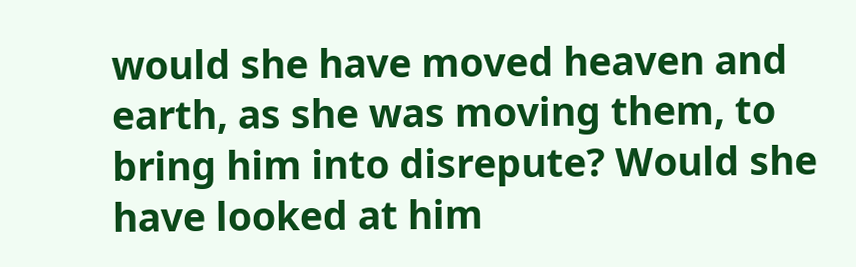would she have moved heaven and earth, as she was moving them, to bring him into disrepute? Would she have looked at him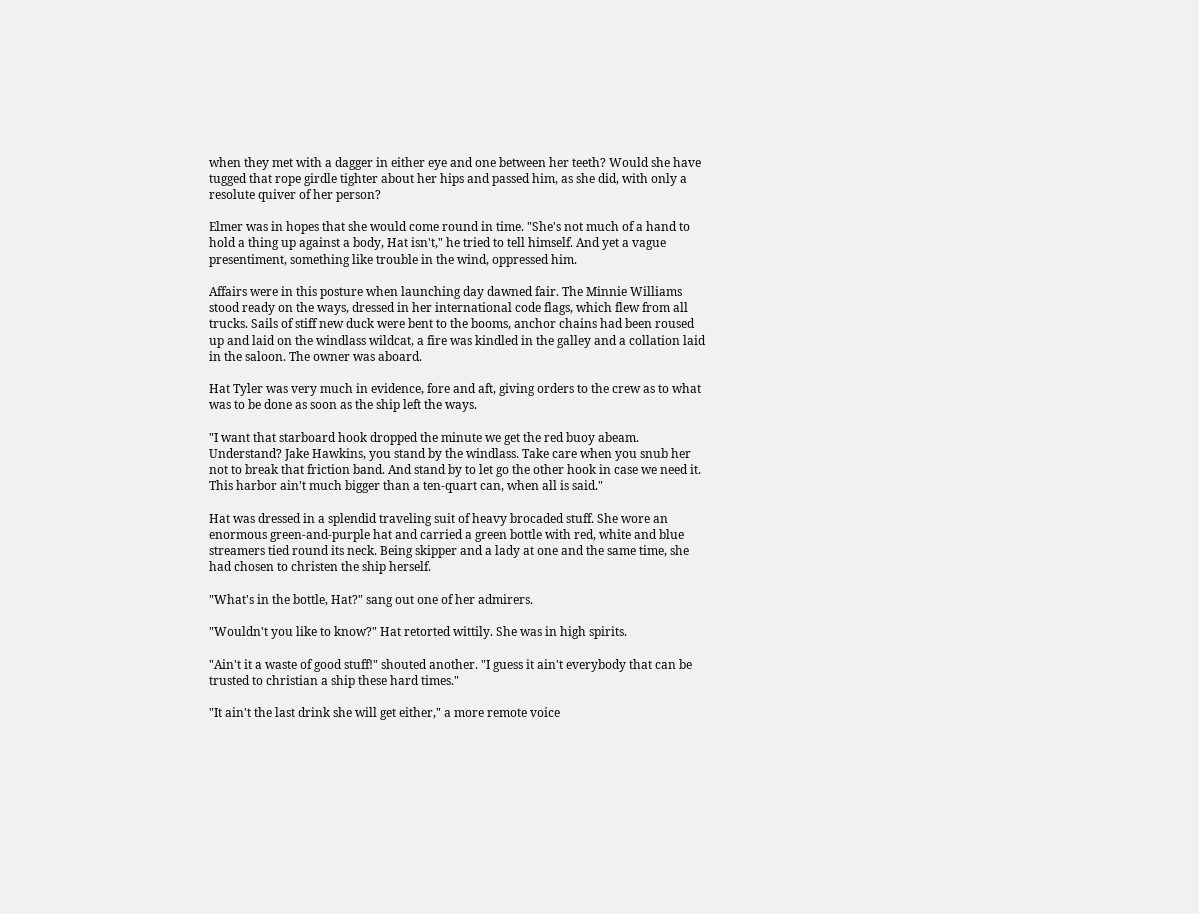when they met with a dagger in either eye and one between her teeth? Would she have tugged that rope girdle tighter about her hips and passed him, as she did, with only a resolute quiver of her person?

Elmer was in hopes that she would come round in time. "She's not much of a hand to hold a thing up against a body, Hat isn't," he tried to tell himself. And yet a vague presentiment, something like trouble in the wind, oppressed him.

Affairs were in this posture when launching day dawned fair. The Minnie Williams stood ready on the ways, dressed in her international code flags, which flew from all trucks. Sails of stiff new duck were bent to the booms, anchor chains had been roused up and laid on the windlass wildcat, a fire was kindled in the galley and a collation laid in the saloon. The owner was aboard.

Hat Tyler was very much in evidence, fore and aft, giving orders to the crew as to what was to be done as soon as the ship left the ways.

"I want that starboard hook dropped the minute we get the red buoy abeam. Understand? Jake Hawkins, you stand by the windlass. Take care when you snub her not to break that friction band. And stand by to let go the other hook in case we need it. This harbor ain't much bigger than a ten-quart can, when all is said."

Hat was dressed in a splendid traveling suit of heavy brocaded stuff. She wore an enormous green-and-purple hat and carried a green bottle with red, white and blue streamers tied round its neck. Being skipper and a lady at one and the same time, she had chosen to christen the ship herself.

"What's in the bottle, Hat?" sang out one of her admirers.

"Wouldn't you like to know?" Hat retorted wittily. She was in high spirits.

"Ain't it a waste of good stuff!" shouted another. "I guess it ain't everybody that can be trusted to christian a ship these hard times."

"It ain't the last drink she will get either," a more remote voice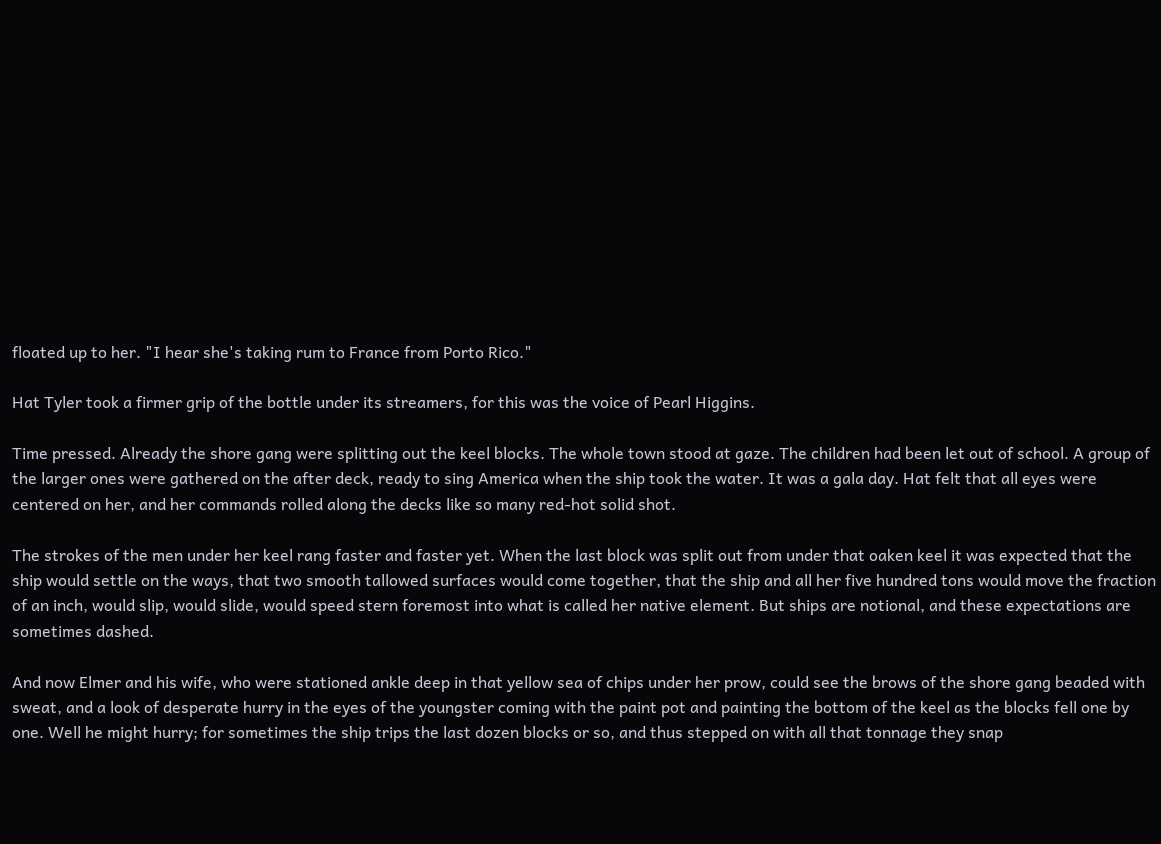floated up to her. "I hear she's taking rum to France from Porto Rico."

Hat Tyler took a firmer grip of the bottle under its streamers, for this was the voice of Pearl Higgins.

Time pressed. Already the shore gang were splitting out the keel blocks. The whole town stood at gaze. The children had been let out of school. A group of the larger ones were gathered on the after deck, ready to sing America when the ship took the water. It was a gala day. Hat felt that all eyes were centered on her, and her commands rolled along the decks like so many red-hot solid shot.

The strokes of the men under her keel rang faster and faster yet. When the last block was split out from under that oaken keel it was expected that the ship would settle on the ways, that two smooth tallowed surfaces would come together, that the ship and all her five hundred tons would move the fraction of an inch, would slip, would slide, would speed stern foremost into what is called her native element. But ships are notional, and these expectations are sometimes dashed.

And now Elmer and his wife, who were stationed ankle deep in that yellow sea of chips under her prow, could see the brows of the shore gang beaded with sweat, and a look of desperate hurry in the eyes of the youngster coming with the paint pot and painting the bottom of the keel as the blocks fell one by one. Well he might hurry; for sometimes the ship trips the last dozen blocks or so, and thus stepped on with all that tonnage they snap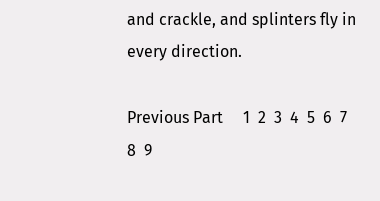and crackle, and splinters fly in every direction.

Previous Part     1  2  3  4  5  6  7  8  9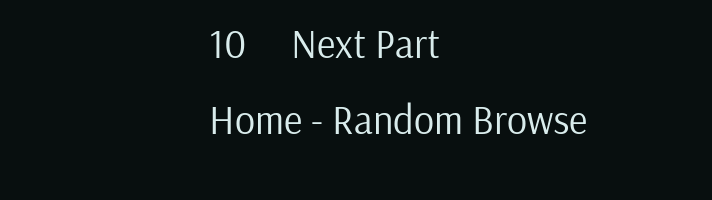10     Next Part
Home - Random Browse